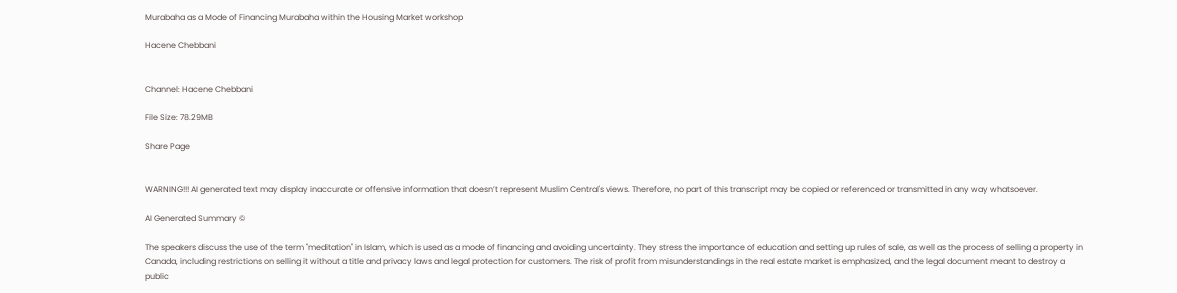Murabaha as a Mode of Financing Murabaha within the Housing Market workshop

Hacene Chebbani


Channel: Hacene Chebbani

File Size: 78.29MB

Share Page


WARNING!!! AI generated text may display inaccurate or offensive information that doesn’t represent Muslim Central's views. Therefore, no part of this transcript may be copied or referenced or transmitted in any way whatsoever.

AI Generated Summary ©

The speakers discuss the use of the term "meditation" in Islam, which is used as a mode of financing and avoiding uncertainty. They stress the importance of education and setting up rules of sale, as well as the process of selling a property in Canada, including restrictions on selling it without a title and privacy laws and legal protection for customers. The risk of profit from misunderstandings in the real estate market is emphasized, and the legal document meant to destroy a public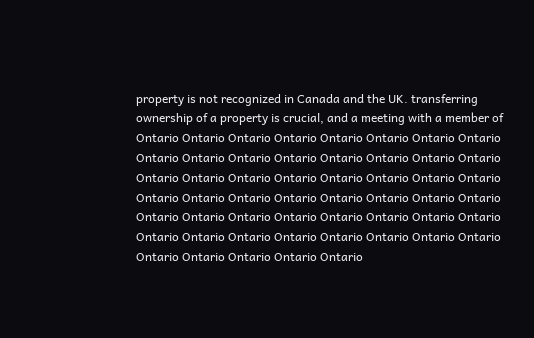property is not recognized in Canada and the UK. transferring ownership of a property is crucial, and a meeting with a member of Ontario Ontario Ontario Ontario Ontario Ontario Ontario Ontario Ontario Ontario Ontario Ontario Ontario Ontario Ontario Ontario Ontario Ontario Ontario Ontario Ontario Ontario Ontario Ontario Ontario Ontario Ontario Ontario Ontario Ontario Ontario Ontario Ontario Ontario Ontario Ontario Ontario Ontario Ontario Ontario Ontario Ontario Ontario Ontario Ontario Ontario Ontario Ontario Ontario Ontario Ontario Ontario Ontario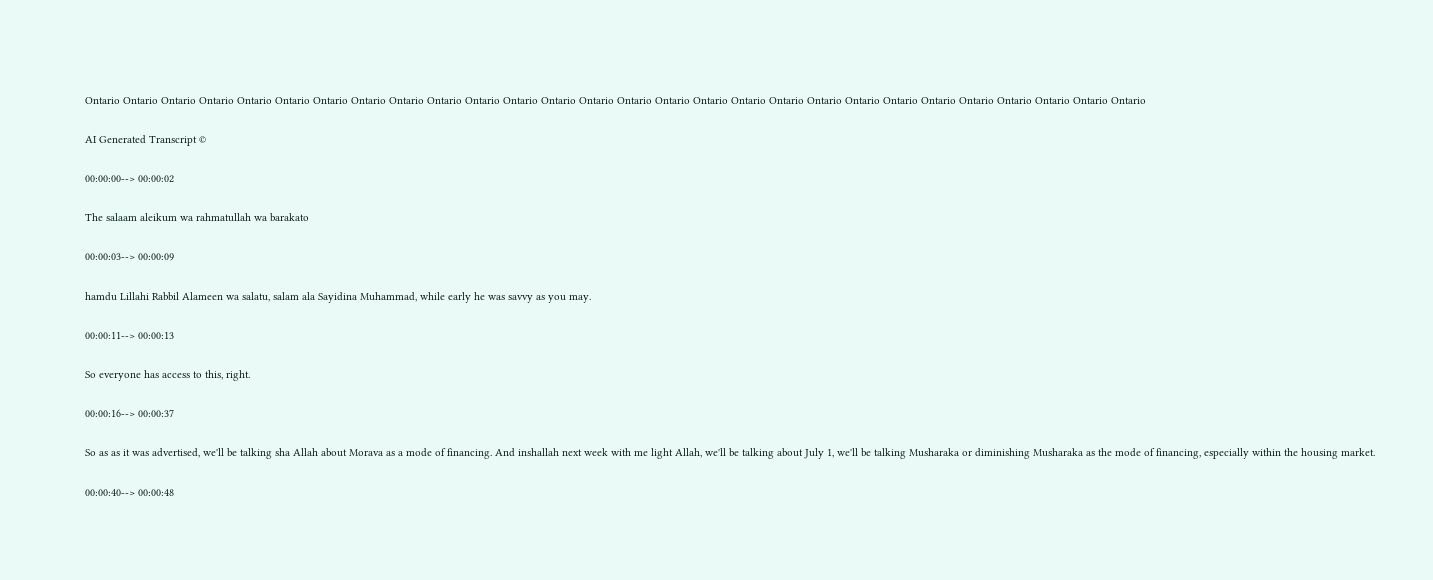Ontario Ontario Ontario Ontario Ontario Ontario Ontario Ontario Ontario Ontario Ontario Ontario Ontario Ontario Ontario Ontario Ontario Ontario Ontario Ontario Ontario Ontario Ontario Ontario Ontario Ontario Ontario Ontario

AI Generated Transcript ©

00:00:00--> 00:00:02

The salaam aleikum wa rahmatullah wa barakato

00:00:03--> 00:00:09

hamdu Lillahi Rabbil Alameen wa salatu, salam ala Sayidina Muhammad, while early he was savvy as you may.

00:00:11--> 00:00:13

So everyone has access to this, right.

00:00:16--> 00:00:37

So as as it was advertised, we'll be talking sha Allah about Morava as a mode of financing. And inshallah next week with me light Allah, we'll be talking about July 1, we'll be talking Musharaka or diminishing Musharaka as the mode of financing, especially within the housing market.

00:00:40--> 00:00:48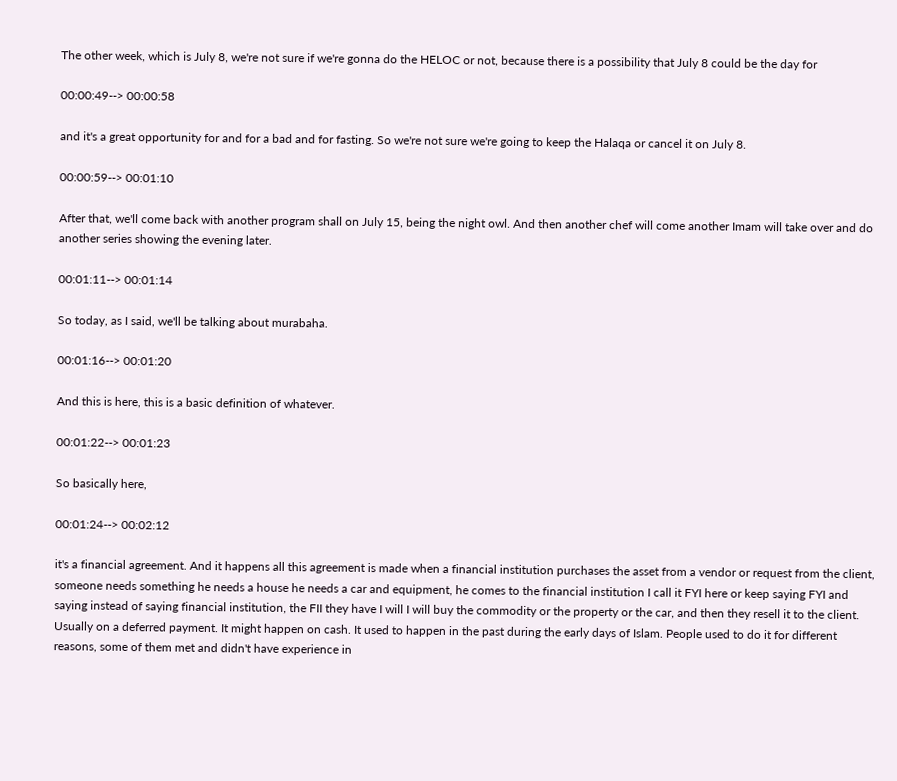The other week, which is July 8, we're not sure if we're gonna do the HELOC or not, because there is a possibility that July 8 could be the day for

00:00:49--> 00:00:58

and it's a great opportunity for and for a bad and for fasting. So we're not sure we're going to keep the Halaqa or cancel it on July 8.

00:00:59--> 00:01:10

After that, we'll come back with another program shall on July 15, being the night owl. And then another chef will come another Imam will take over and do another series showing the evening later.

00:01:11--> 00:01:14

So today, as I said, we'll be talking about murabaha.

00:01:16--> 00:01:20

And this is here, this is a basic definition of whatever.

00:01:22--> 00:01:23

So basically here,

00:01:24--> 00:02:12

it's a financial agreement. And it happens all this agreement is made when a financial institution purchases the asset from a vendor or request from the client, someone needs something he needs a house he needs a car and equipment, he comes to the financial institution I call it FYI here or keep saying FYI and saying instead of saying financial institution, the FII they have I will I will buy the commodity or the property or the car, and then they resell it to the client. Usually on a deferred payment. It might happen on cash. It used to happen in the past during the early days of Islam. People used to do it for different reasons, some of them met and didn't have experience in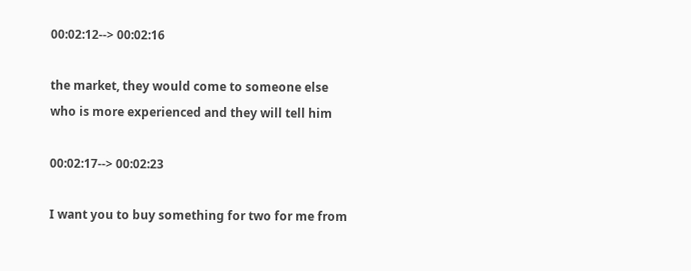00:02:12--> 00:02:16

the market, they would come to someone else who is more experienced and they will tell him

00:02:17--> 00:02:23

I want you to buy something for two for me from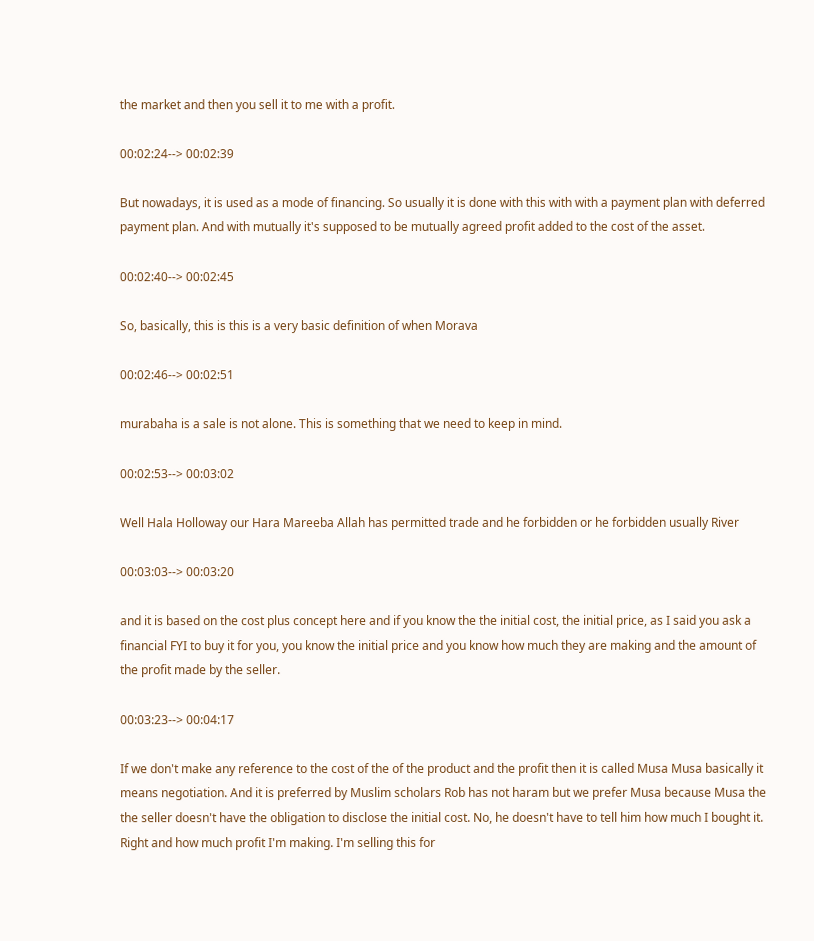the market and then you sell it to me with a profit.

00:02:24--> 00:02:39

But nowadays, it is used as a mode of financing. So usually it is done with this with with a payment plan with deferred payment plan. And with mutually it's supposed to be mutually agreed profit added to the cost of the asset.

00:02:40--> 00:02:45

So, basically, this is this is a very basic definition of when Morava

00:02:46--> 00:02:51

murabaha is a sale is not alone. This is something that we need to keep in mind.

00:02:53--> 00:03:02

Well Hala Holloway our Hara Mareeba Allah has permitted trade and he forbidden or he forbidden usually River

00:03:03--> 00:03:20

and it is based on the cost plus concept here and if you know the the initial cost, the initial price, as I said you ask a financial FYI to buy it for you, you know the initial price and you know how much they are making and the amount of the profit made by the seller.

00:03:23--> 00:04:17

If we don't make any reference to the cost of the of the product and the profit then it is called Musa Musa basically it means negotiation. And it is preferred by Muslim scholars Rob has not haram but we prefer Musa because Musa the the seller doesn't have the obligation to disclose the initial cost. No, he doesn't have to tell him how much I bought it. Right and how much profit I'm making. I'm selling this for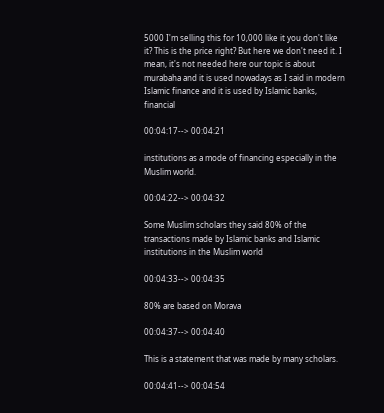5000 I'm selling this for 10,000 like it you don't like it? This is the price right? But here we don't need it. I mean, it's not needed here our topic is about murabaha and it is used nowadays as I said in modern Islamic finance and it is used by Islamic banks, financial

00:04:17--> 00:04:21

institutions as a mode of financing especially in the Muslim world.

00:04:22--> 00:04:32

Some Muslim scholars they said 80% of the transactions made by Islamic banks and Islamic institutions in the Muslim world

00:04:33--> 00:04:35

80% are based on Morava

00:04:37--> 00:04:40

This is a statement that was made by many scholars.

00:04:41--> 00:04:54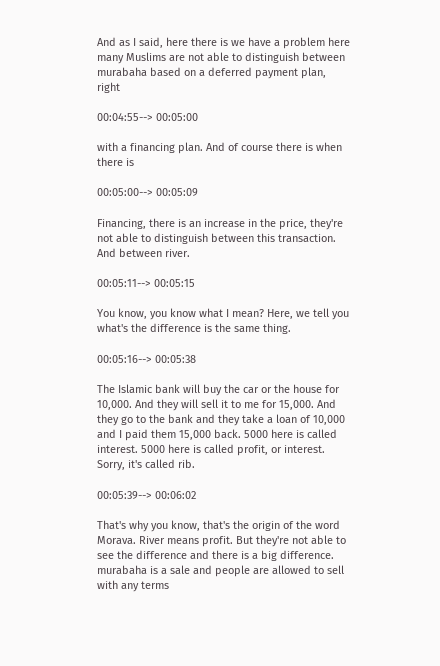And as I said, here there is we have a problem here many Muslims are not able to distinguish between murabaha based on a deferred payment plan, right

00:04:55--> 00:05:00

with a financing plan. And of course there is when there is

00:05:00--> 00:05:09

Financing, there is an increase in the price, they're not able to distinguish between this transaction. And between river.

00:05:11--> 00:05:15

You know, you know what I mean? Here, we tell you what's the difference is the same thing.

00:05:16--> 00:05:38

The Islamic bank will buy the car or the house for 10,000. And they will sell it to me for 15,000. And they go to the bank and they take a loan of 10,000 and I paid them 15,000 back. 5000 here is called interest. 5000 here is called profit, or interest. Sorry, it's called rib.

00:05:39--> 00:06:02

That's why you know, that's the origin of the word Morava. River means profit. But they're not able to see the difference and there is a big difference. murabaha is a sale and people are allowed to sell with any terms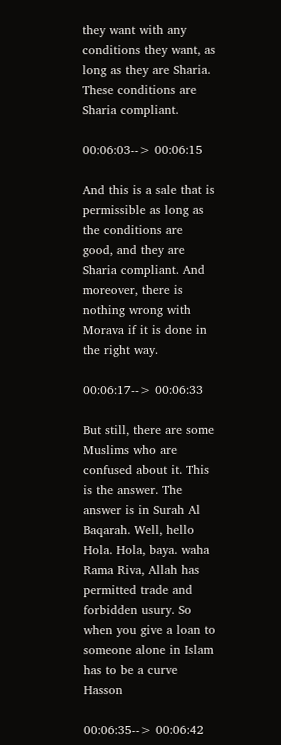they want with any conditions they want, as long as they are Sharia. These conditions are Sharia compliant.

00:06:03--> 00:06:15

And this is a sale that is permissible as long as the conditions are good, and they are Sharia compliant. And moreover, there is nothing wrong with Morava if it is done in the right way.

00:06:17--> 00:06:33

But still, there are some Muslims who are confused about it. This is the answer. The answer is in Surah Al Baqarah. Well, hello Hola. Hola, baya. waha Rama Riva, Allah has permitted trade and forbidden usury. So when you give a loan to someone alone in Islam has to be a curve Hasson

00:06:35--> 00:06:42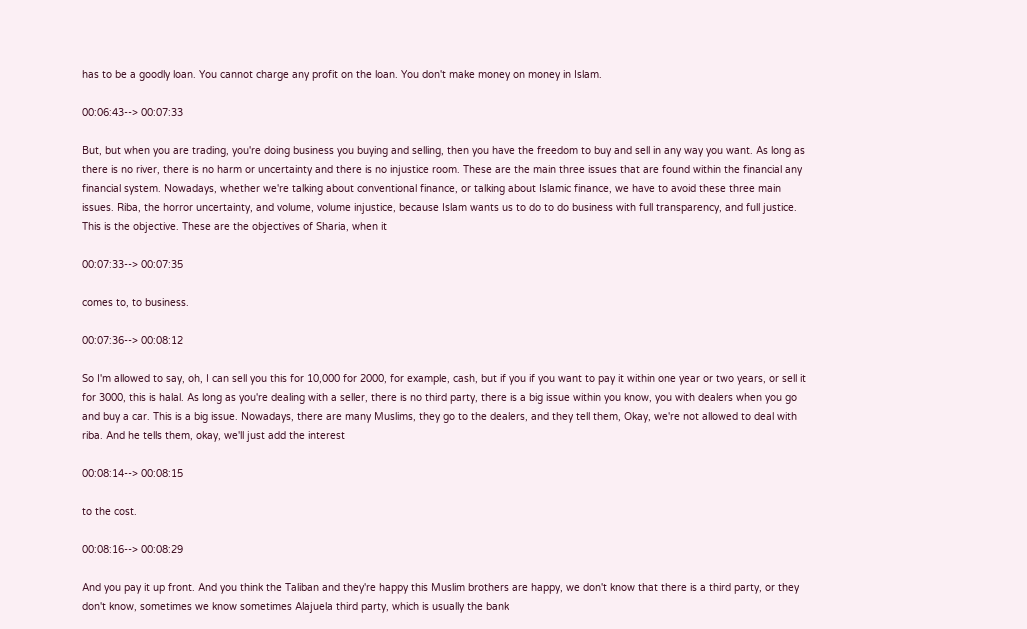has to be a goodly loan. You cannot charge any profit on the loan. You don't make money on money in Islam.

00:06:43--> 00:07:33

But, but when you are trading, you're doing business you buying and selling, then you have the freedom to buy and sell in any way you want. As long as there is no river, there is no harm or uncertainty and there is no injustice room. These are the main three issues that are found within the financial any financial system. Nowadays, whether we're talking about conventional finance, or talking about Islamic finance, we have to avoid these three main issues. Riba, the horror uncertainty, and volume, volume injustice, because Islam wants us to do to do business with full transparency, and full justice. This is the objective. These are the objectives of Sharia, when it

00:07:33--> 00:07:35

comes to, to business.

00:07:36--> 00:08:12

So I'm allowed to say, oh, I can sell you this for 10,000 for 2000, for example, cash, but if you if you want to pay it within one year or two years, or sell it for 3000, this is halal. As long as you're dealing with a seller, there is no third party, there is a big issue within you know, you with dealers when you go and buy a car. This is a big issue. Nowadays, there are many Muslims, they go to the dealers, and they tell them, Okay, we're not allowed to deal with riba. And he tells them, okay, we'll just add the interest

00:08:14--> 00:08:15

to the cost.

00:08:16--> 00:08:29

And you pay it up front. And you think the Taliban and they're happy this Muslim brothers are happy, we don't know that there is a third party, or they don't know, sometimes we know sometimes Alajuela third party, which is usually the bank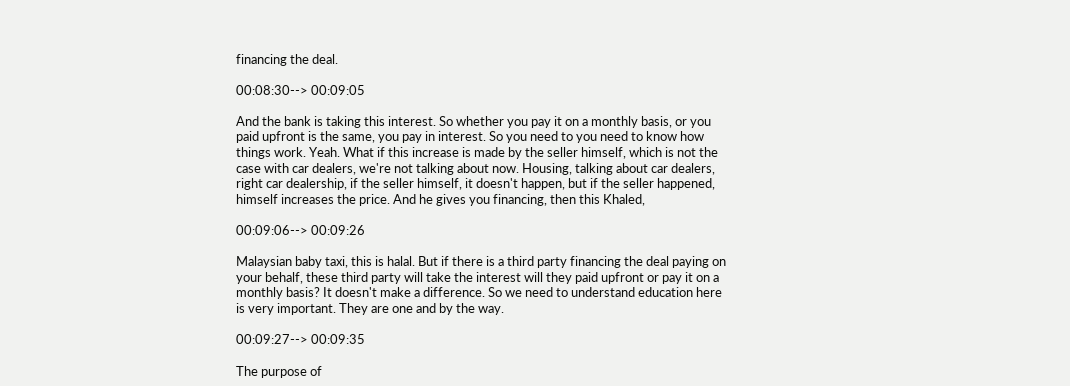financing the deal.

00:08:30--> 00:09:05

And the bank is taking this interest. So whether you pay it on a monthly basis, or you paid upfront is the same, you pay in interest. So you need to you need to know how things work. Yeah. What if this increase is made by the seller himself, which is not the case with car dealers, we're not talking about now. Housing, talking about car dealers, right car dealership, if the seller himself, it doesn't happen, but if the seller happened, himself increases the price. And he gives you financing, then this Khaled,

00:09:06--> 00:09:26

Malaysian baby taxi, this is halal. But if there is a third party financing the deal paying on your behalf, these third party will take the interest will they paid upfront or pay it on a monthly basis? It doesn't make a difference. So we need to understand education here is very important. They are one and by the way.

00:09:27--> 00:09:35

The purpose of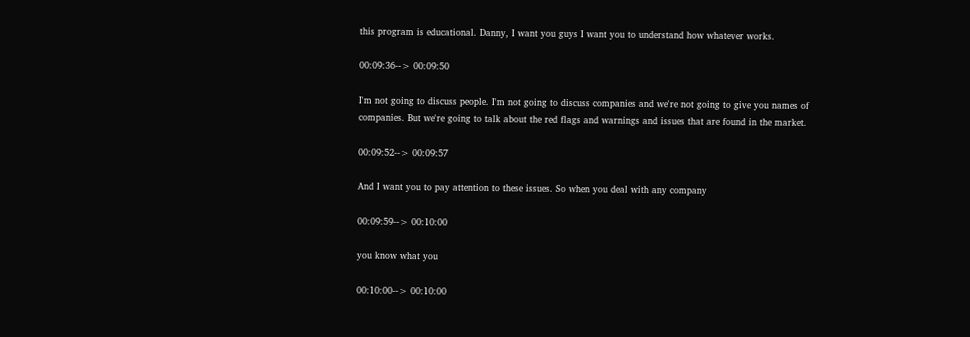this program is educational. Danny, I want you guys I want you to understand how whatever works.

00:09:36--> 00:09:50

I'm not going to discuss people. I'm not going to discuss companies and we're not going to give you names of companies. But we're going to talk about the red flags and warnings and issues that are found in the market.

00:09:52--> 00:09:57

And I want you to pay attention to these issues. So when you deal with any company

00:09:59--> 00:10:00

you know what you

00:10:00--> 00:10:00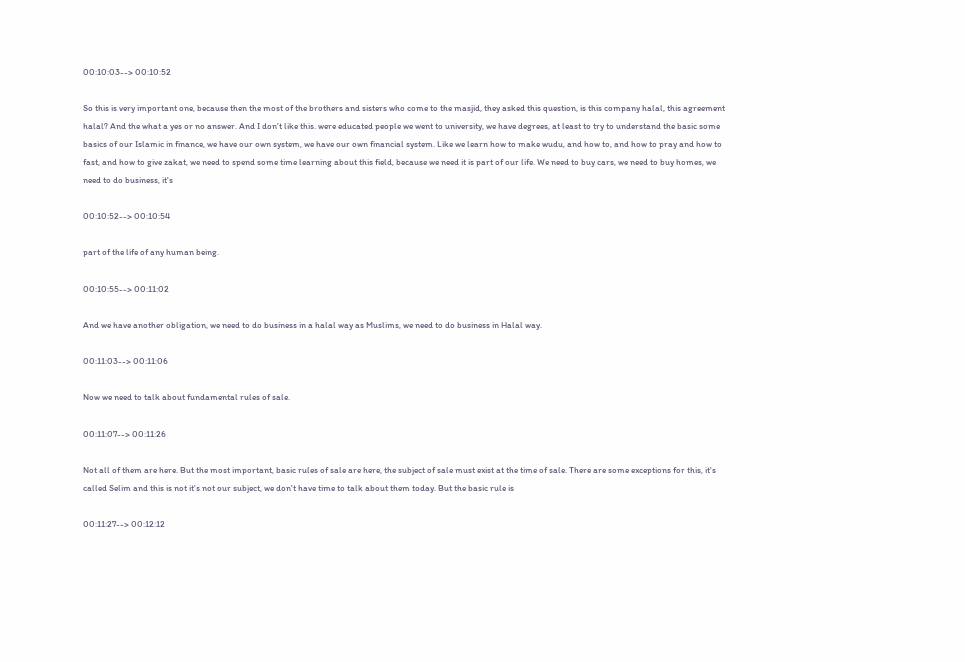00:10:03--> 00:10:52

So this is very important one, because then the most of the brothers and sisters who come to the masjid, they asked this question, is this company halal, this agreement halal? And the what a yes or no answer. And I don't like this. were educated people we went to university, we have degrees, at least to try to understand the basic some basics of our Islamic in finance, we have our own system, we have our own financial system. Like we learn how to make wudu, and how to, and how to pray and how to fast, and how to give zakat, we need to spend some time learning about this field, because we need it is part of our life. We need to buy cars, we need to buy homes, we need to do business, it's

00:10:52--> 00:10:54

part of the life of any human being.

00:10:55--> 00:11:02

And we have another obligation, we need to do business in a halal way as Muslims, we need to do business in Halal way.

00:11:03--> 00:11:06

Now we need to talk about fundamental rules of sale.

00:11:07--> 00:11:26

Not all of them are here. But the most important, basic rules of sale are here, the subject of sale must exist at the time of sale. There are some exceptions for this, it's called Selim and this is not it's not our subject, we don't have time to talk about them today. But the basic rule is

00:11:27--> 00:12:12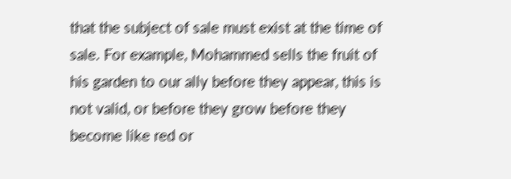that the subject of sale must exist at the time of sale. For example, Mohammed sells the fruit of his garden to our ally before they appear, this is not valid, or before they grow before they become like red or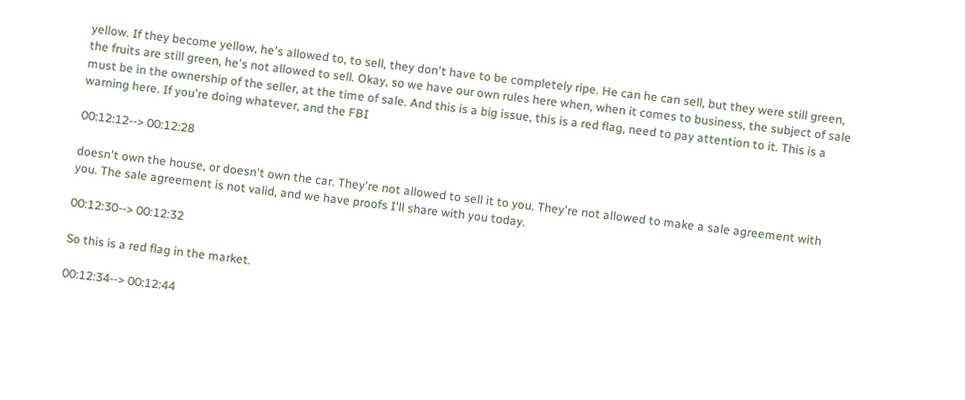yellow. If they become yellow, he's allowed to, to sell, they don't have to be completely ripe. He can he can sell, but they were still green, the fruits are still green, he's not allowed to sell. Okay, so we have our own rules here when, when it comes to business, the subject of sale must be in the ownership of the seller, at the time of sale. And this is a big issue, this is a red flag, need to pay attention to it. This is a warning here. If you're doing whatever, and the FBI

00:12:12--> 00:12:28

doesn't own the house, or doesn't own the car. They're not allowed to sell it to you. They're not allowed to make a sale agreement with you. The sale agreement is not valid, and we have proofs I'll share with you today.

00:12:30--> 00:12:32

So this is a red flag in the market.

00:12:34--> 00:12:44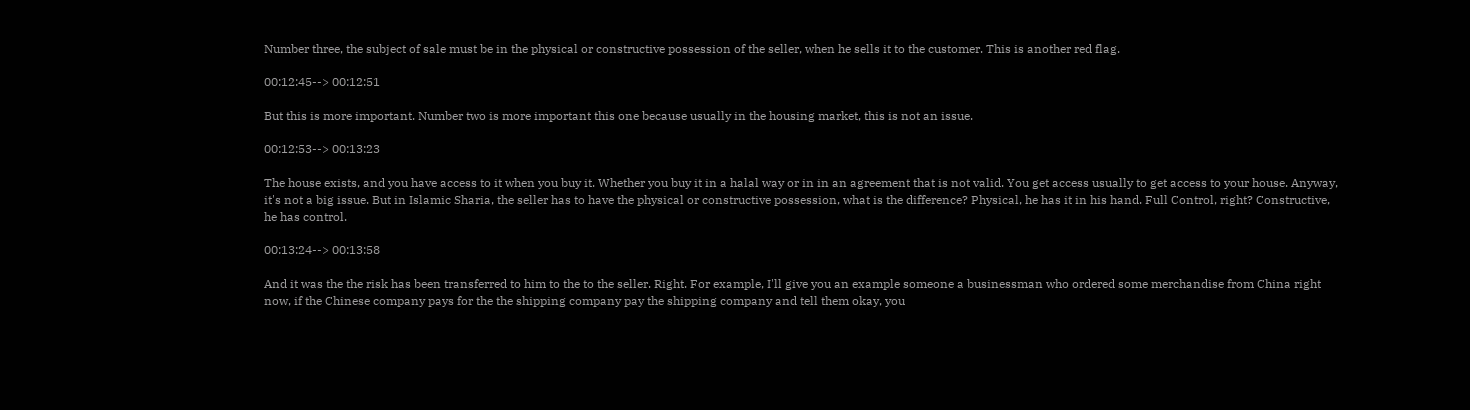Number three, the subject of sale must be in the physical or constructive possession of the seller, when he sells it to the customer. This is another red flag.

00:12:45--> 00:12:51

But this is more important. Number two is more important this one because usually in the housing market, this is not an issue.

00:12:53--> 00:13:23

The house exists, and you have access to it when you buy it. Whether you buy it in a halal way or in in an agreement that is not valid. You get access usually to get access to your house. Anyway, it's not a big issue. But in Islamic Sharia, the seller has to have the physical or constructive possession, what is the difference? Physical, he has it in his hand. Full Control, right? Constructive, he has control.

00:13:24--> 00:13:58

And it was the the risk has been transferred to him to the to the seller. Right. For example, I'll give you an example someone a businessman who ordered some merchandise from China right now, if the Chinese company pays for the the shipping company pay the shipping company and tell them okay, you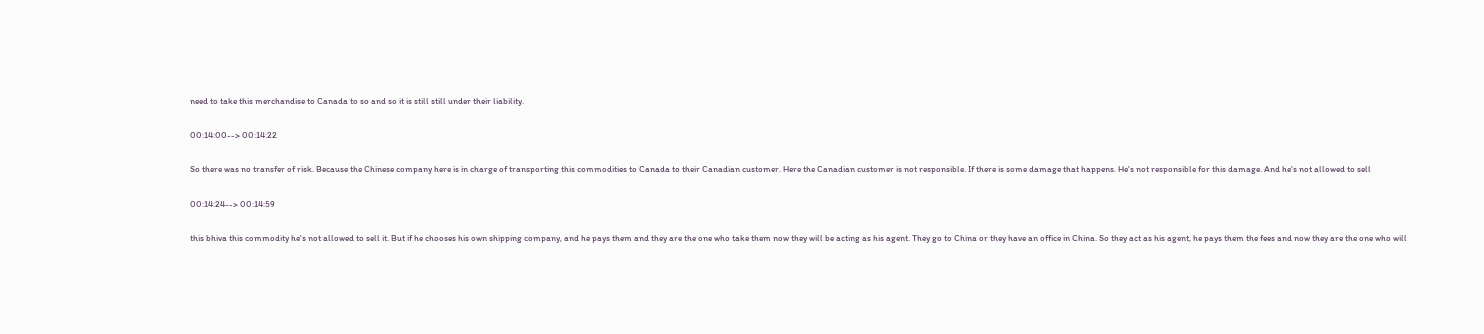need to take this merchandise to Canada to so and so it is still still under their liability.

00:14:00--> 00:14:22

So there was no transfer of risk. Because the Chinese company here is in charge of transporting this commodities to Canada to their Canadian customer. Here the Canadian customer is not responsible. If there is some damage that happens. He's not responsible for this damage. And he's not allowed to sell

00:14:24--> 00:14:59

this bhiva this commodity he's not allowed to sell it. But if he chooses his own shipping company, and he pays them and they are the one who take them now they will be acting as his agent. They go to China or they have an office in China. So they act as his agent, he pays them the fees and now they are the one who will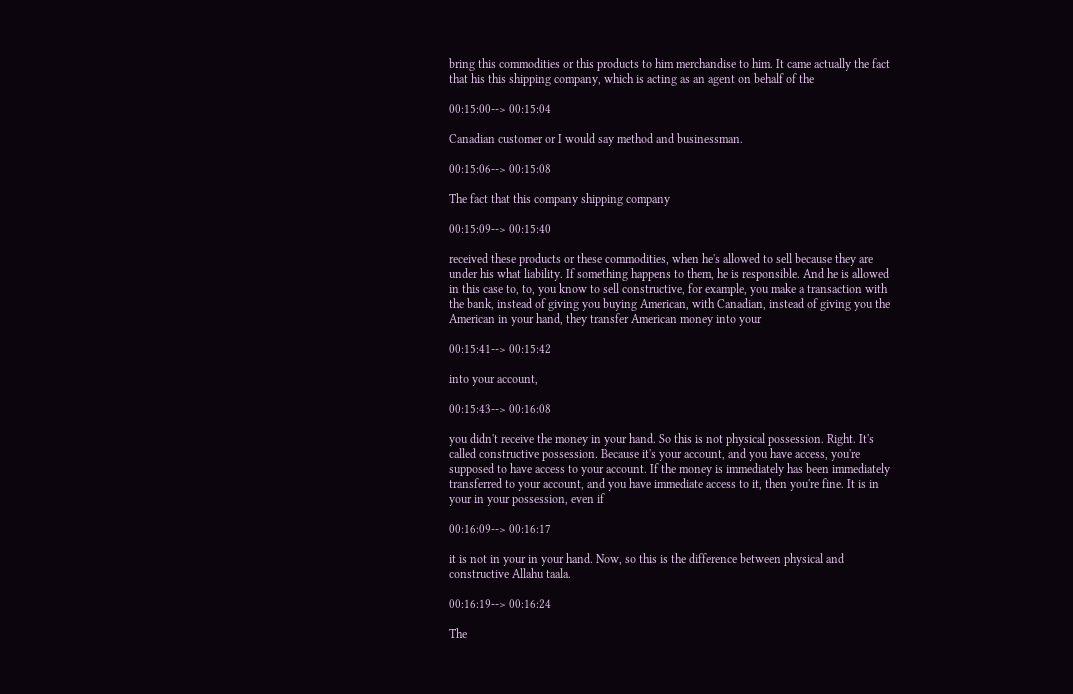bring this commodities or this products to him merchandise to him. It came actually the fact that his this shipping company, which is acting as an agent on behalf of the

00:15:00--> 00:15:04

Canadian customer or I would say method and businessman.

00:15:06--> 00:15:08

The fact that this company shipping company

00:15:09--> 00:15:40

received these products or these commodities, when he's allowed to sell because they are under his what liability. If something happens to them, he is responsible. And he is allowed in this case to, to, you know to sell constructive, for example, you make a transaction with the bank, instead of giving you buying American, with Canadian, instead of giving you the American in your hand, they transfer American money into your

00:15:41--> 00:15:42

into your account,

00:15:43--> 00:16:08

you didn't receive the money in your hand. So this is not physical possession. Right. It's called constructive possession. Because it's your account, and you have access, you're supposed to have access to your account. If the money is immediately has been immediately transferred to your account, and you have immediate access to it, then you're fine. It is in your in your possession, even if

00:16:09--> 00:16:17

it is not in your in your hand. Now, so this is the difference between physical and constructive Allahu taala.

00:16:19--> 00:16:24

The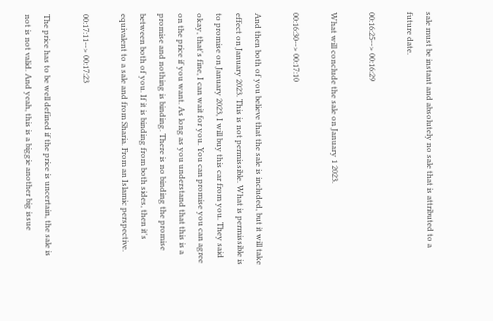sale must be instant and absolutely no sale that is attributed to a future date.

00:16:25--> 00:16:29

What will conclude the sale on January 1 2023.

00:16:30--> 00:17:10

And then both of you believe that the sale is included, but it will take effect on January 2023. This is not permissible. What is permissible is to promise on January 2023, I will buy this car from you. They said okay, that's fine, I can wait for you. You can promise you can agree on the price if you want. As long as you understand that this is a promise and nothing is binding. There is no binding the promise between both of you. If it is binding from both sides, then it's equivalent to a sale and from Sharia. From an Islamic perspective.

00:17:11--> 00:17:23

The price has to be well defined if the price is uncertain, the sale is not is not valid. And yeah, this is a biggie another big issue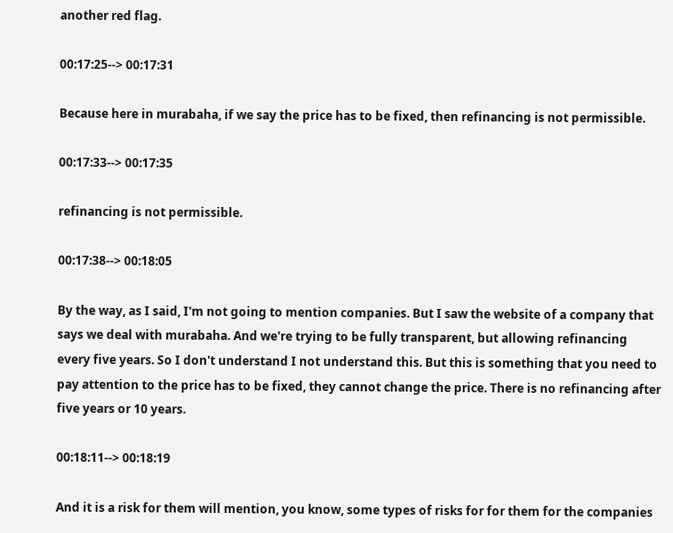another red flag.

00:17:25--> 00:17:31

Because here in murabaha, if we say the price has to be fixed, then refinancing is not permissible.

00:17:33--> 00:17:35

refinancing is not permissible.

00:17:38--> 00:18:05

By the way, as I said, I'm not going to mention companies. But I saw the website of a company that says we deal with murabaha. And we're trying to be fully transparent, but allowing refinancing every five years. So I don't understand I not understand this. But this is something that you need to pay attention to the price has to be fixed, they cannot change the price. There is no refinancing after five years or 10 years.

00:18:11--> 00:18:19

And it is a risk for them will mention, you know, some types of risks for for them for the companies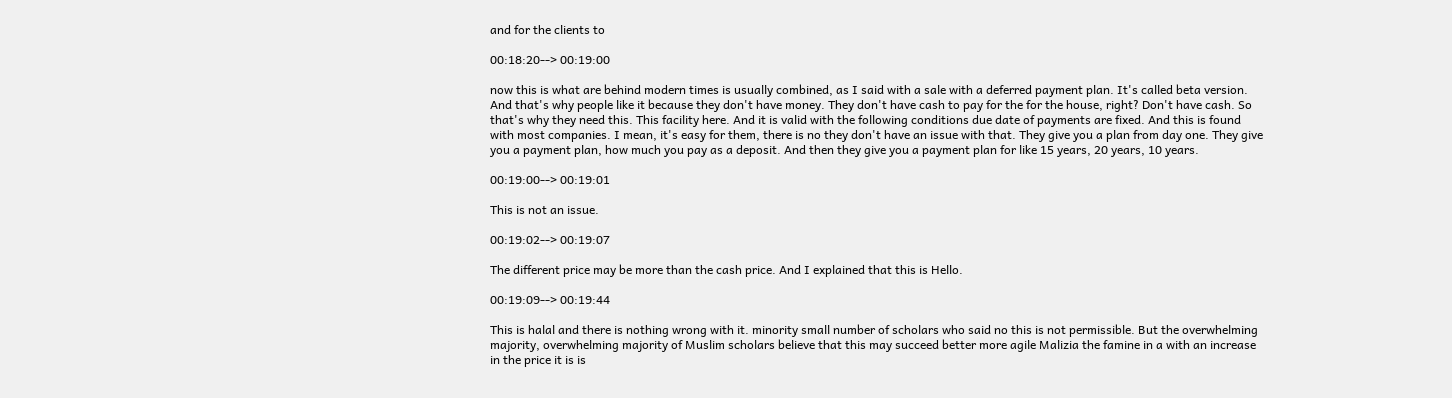and for the clients to

00:18:20--> 00:19:00

now this is what are behind modern times is usually combined, as I said with a sale with a deferred payment plan. It's called beta version. And that's why people like it because they don't have money. They don't have cash to pay for the for the house, right? Don't have cash. So that's why they need this. This facility here. And it is valid with the following conditions due date of payments are fixed. And this is found with most companies. I mean, it's easy for them, there is no they don't have an issue with that. They give you a plan from day one. They give you a payment plan, how much you pay as a deposit. And then they give you a payment plan for like 15 years, 20 years, 10 years.

00:19:00--> 00:19:01

This is not an issue.

00:19:02--> 00:19:07

The different price may be more than the cash price. And I explained that this is Hello.

00:19:09--> 00:19:44

This is halal and there is nothing wrong with it. minority small number of scholars who said no this is not permissible. But the overwhelming majority, overwhelming majority of Muslim scholars believe that this may succeed better more agile Malizia the famine in a with an increase in the price it is is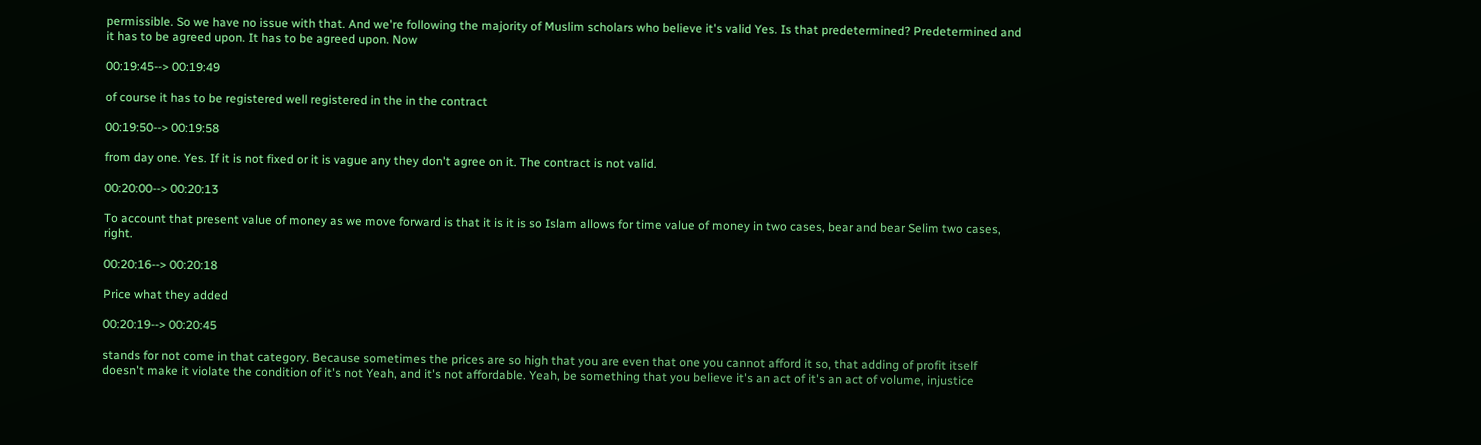permissible. So we have no issue with that. And we're following the majority of Muslim scholars who believe it's valid Yes. Is that predetermined? Predetermined and it has to be agreed upon. It has to be agreed upon. Now

00:19:45--> 00:19:49

of course it has to be registered well registered in the in the contract

00:19:50--> 00:19:58

from day one. Yes. If it is not fixed or it is vague any they don't agree on it. The contract is not valid.

00:20:00--> 00:20:13

To account that present value of money as we move forward is that it is it is so Islam allows for time value of money in two cases, bear and bear Selim two cases, right.

00:20:16--> 00:20:18

Price what they added

00:20:19--> 00:20:45

stands for not come in that category. Because sometimes the prices are so high that you are even that one you cannot afford it so, that adding of profit itself doesn't make it violate the condition of it's not Yeah, and it's not affordable. Yeah, be something that you believe it's an act of it's an act of volume, injustice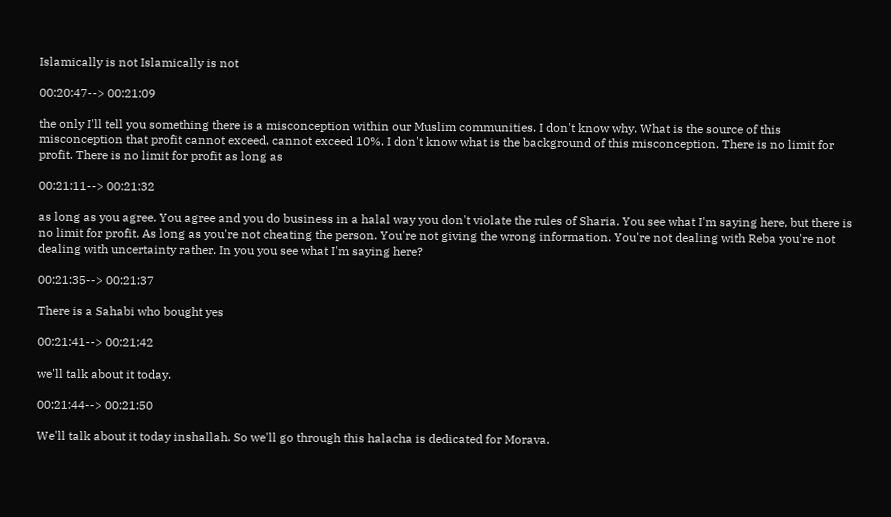Islamically is not Islamically is not

00:20:47--> 00:21:09

the only I'll tell you something there is a misconception within our Muslim communities. I don't know why. What is the source of this misconception that profit cannot exceed, cannot exceed 10%. I don't know what is the background of this misconception. There is no limit for profit. There is no limit for profit as long as

00:21:11--> 00:21:32

as long as you agree. You agree and you do business in a halal way you don't violate the rules of Sharia. You see what I'm saying here, but there is no limit for profit. As long as you're not cheating the person. You're not giving the wrong information. You're not dealing with Reba you're not dealing with uncertainty rather. In you you see what I'm saying here?

00:21:35--> 00:21:37

There is a Sahabi who bought yes

00:21:41--> 00:21:42

we'll talk about it today.

00:21:44--> 00:21:50

We'll talk about it today inshallah. So we'll go through this halacha is dedicated for Morava.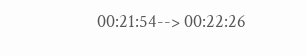00:21:54--> 00:22:26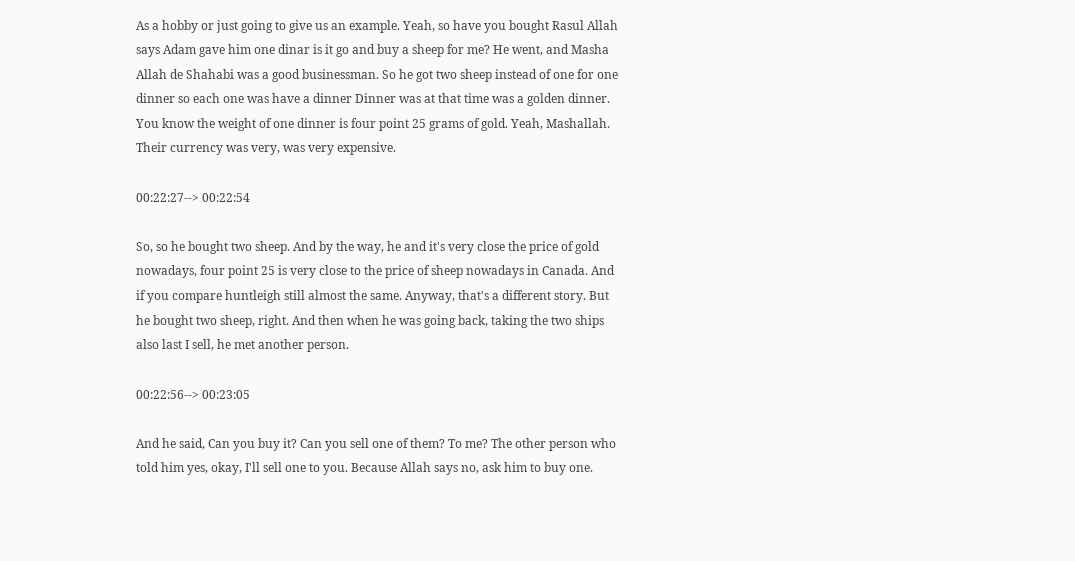As a hobby or just going to give us an example. Yeah, so have you bought Rasul Allah says Adam gave him one dinar is it go and buy a sheep for me? He went, and Masha Allah de Shahabi was a good businessman. So he got two sheep instead of one for one dinner so each one was have a dinner Dinner was at that time was a golden dinner. You know the weight of one dinner is four point 25 grams of gold. Yeah, Mashallah. Their currency was very, was very expensive.

00:22:27--> 00:22:54

So, so he bought two sheep. And by the way, he and it's very close the price of gold nowadays, four point 25 is very close to the price of sheep nowadays in Canada. And if you compare huntleigh still almost the same. Anyway, that's a different story. But he bought two sheep, right. And then when he was going back, taking the two ships also last I sell, he met another person.

00:22:56--> 00:23:05

And he said, Can you buy it? Can you sell one of them? To me? The other person who told him yes, okay, I'll sell one to you. Because Allah says no, ask him to buy one.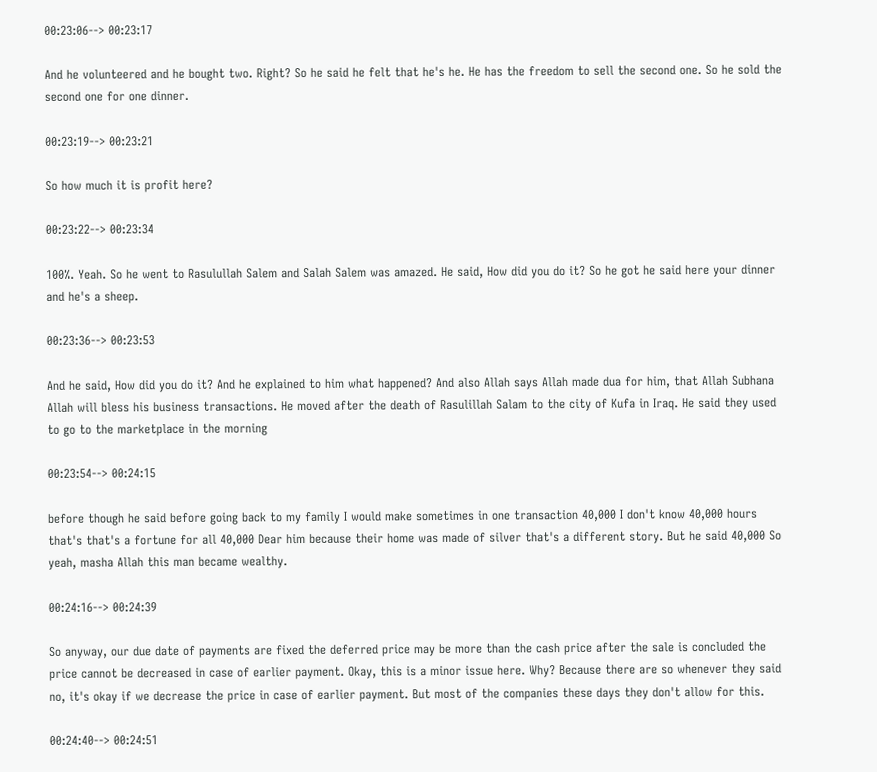00:23:06--> 00:23:17

And he volunteered and he bought two. Right? So he said he felt that he's he. He has the freedom to sell the second one. So he sold the second one for one dinner.

00:23:19--> 00:23:21

So how much it is profit here?

00:23:22--> 00:23:34

100%. Yeah. So he went to Rasulullah Salem and Salah Salem was amazed. He said, How did you do it? So he got he said here your dinner and he's a sheep.

00:23:36--> 00:23:53

And he said, How did you do it? And he explained to him what happened? And also Allah says Allah made dua for him, that Allah Subhana Allah will bless his business transactions. He moved after the death of Rasulillah Salam to the city of Kufa in Iraq. He said they used to go to the marketplace in the morning

00:23:54--> 00:24:15

before though he said before going back to my family I would make sometimes in one transaction 40,000 I don't know 40,000 hours that's that's a fortune for all 40,000 Dear him because their home was made of silver that's a different story. But he said 40,000 So yeah, masha Allah this man became wealthy.

00:24:16--> 00:24:39

So anyway, our due date of payments are fixed the deferred price may be more than the cash price after the sale is concluded the price cannot be decreased in case of earlier payment. Okay, this is a minor issue here. Why? Because there are so whenever they said no, it's okay if we decrease the price in case of earlier payment. But most of the companies these days they don't allow for this.

00:24:40--> 00:24:51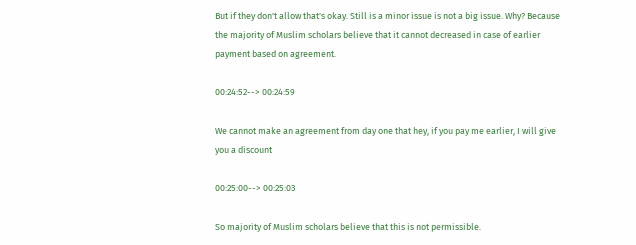But if they don't allow that's okay. Still is a minor issue is not a big issue. Why? Because the majority of Muslim scholars believe that it cannot decreased in case of earlier payment based on agreement.

00:24:52--> 00:24:59

We cannot make an agreement from day one that hey, if you pay me earlier, I will give you a discount

00:25:00--> 00:25:03

So majority of Muslim scholars believe that this is not permissible.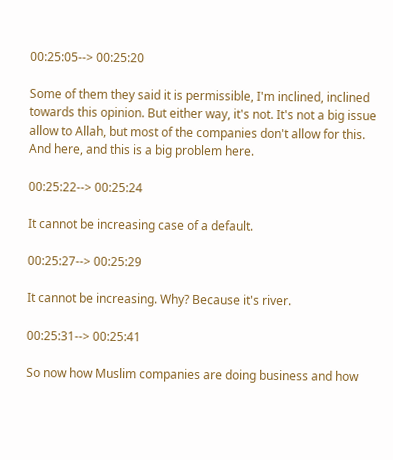00:25:05--> 00:25:20

Some of them they said it is permissible, I'm inclined, inclined towards this opinion. But either way, it's not. It's not a big issue allow to Allah, but most of the companies don't allow for this. And here, and this is a big problem here.

00:25:22--> 00:25:24

It cannot be increasing case of a default.

00:25:27--> 00:25:29

It cannot be increasing. Why? Because it's river.

00:25:31--> 00:25:41

So now how Muslim companies are doing business and how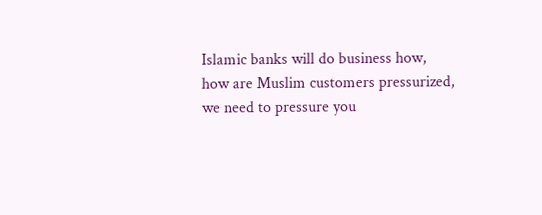Islamic banks will do business how, how are Muslim customers pressurized, we need to pressure you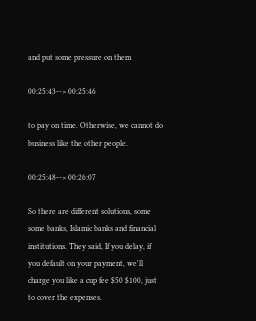and put some pressure on them

00:25:43--> 00:25:46

to pay on time. Otherwise, we cannot do business like the other people.

00:25:48--> 00:26:07

So there are different solutions, some some banks, Islamic banks and financial institutions. They said, If you delay, if you default on your payment, we'll charge you like a cup fee $50 $100, just to cover the expenses.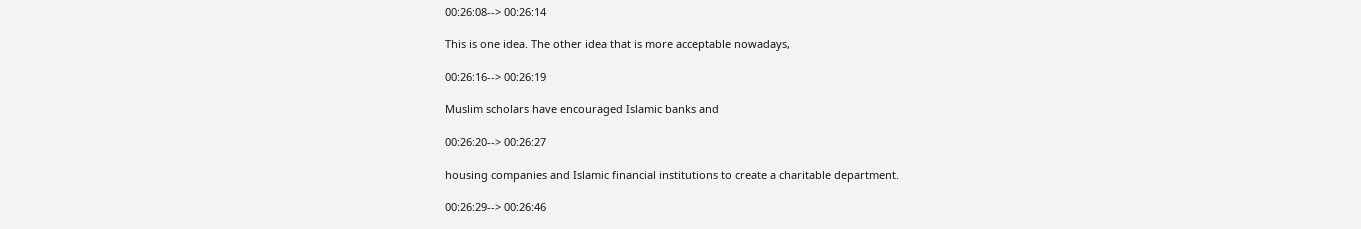00:26:08--> 00:26:14

This is one idea. The other idea that is more acceptable nowadays,

00:26:16--> 00:26:19

Muslim scholars have encouraged Islamic banks and

00:26:20--> 00:26:27

housing companies and Islamic financial institutions to create a charitable department.

00:26:29--> 00:26:46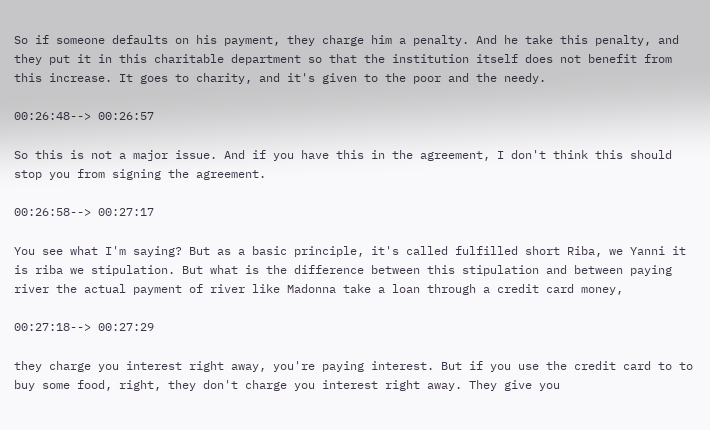So if someone defaults on his payment, they charge him a penalty. And he take this penalty, and they put it in this charitable department so that the institution itself does not benefit from this increase. It goes to charity, and it's given to the poor and the needy.

00:26:48--> 00:26:57

So this is not a major issue. And if you have this in the agreement, I don't think this should stop you from signing the agreement.

00:26:58--> 00:27:17

You see what I'm saying? But as a basic principle, it's called fulfilled short Riba, we Yanni it is riba we stipulation. But what is the difference between this stipulation and between paying river the actual payment of river like Madonna take a loan through a credit card money,

00:27:18--> 00:27:29

they charge you interest right away, you're paying interest. But if you use the credit card to to buy some food, right, they don't charge you interest right away. They give you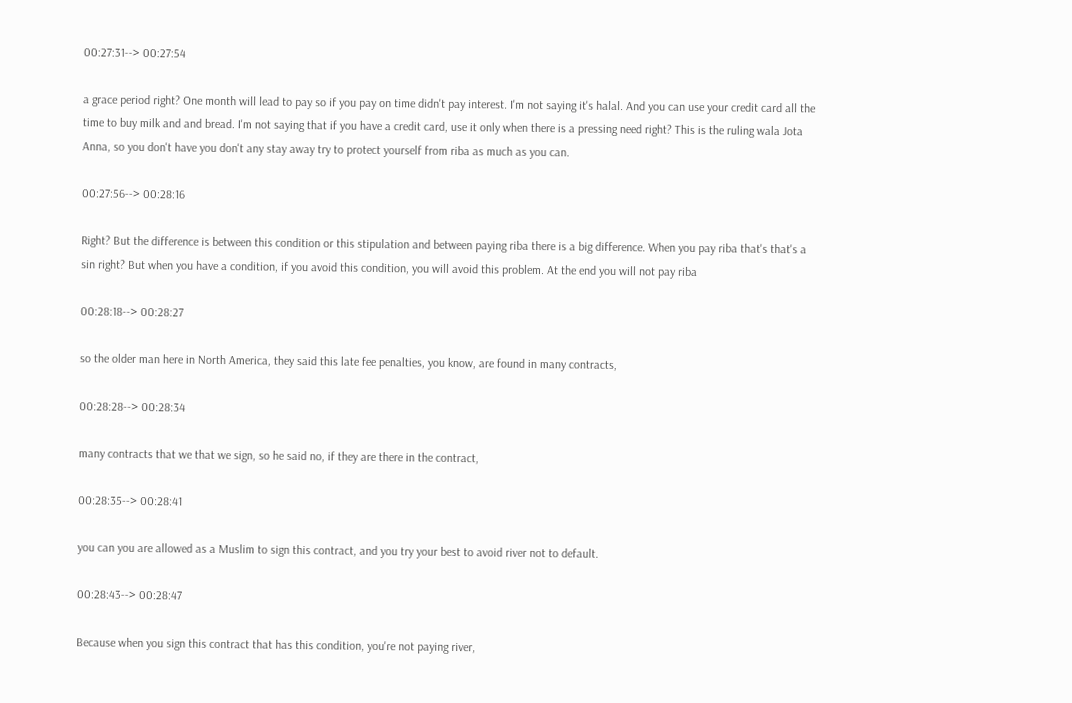00:27:31--> 00:27:54

a grace period right? One month will lead to pay so if you pay on time didn't pay interest. I'm not saying it's halal. And you can use your credit card all the time to buy milk and and bread. I'm not saying that if you have a credit card, use it only when there is a pressing need right? This is the ruling wala Jota Anna, so you don't have you don't any stay away try to protect yourself from riba as much as you can.

00:27:56--> 00:28:16

Right? But the difference is between this condition or this stipulation and between paying riba there is a big difference. When you pay riba that's that's a sin right? But when you have a condition, if you avoid this condition, you will avoid this problem. At the end you will not pay riba

00:28:18--> 00:28:27

so the older man here in North America, they said this late fee penalties, you know, are found in many contracts,

00:28:28--> 00:28:34

many contracts that we that we sign, so he said no, if they are there in the contract,

00:28:35--> 00:28:41

you can you are allowed as a Muslim to sign this contract, and you try your best to avoid river not to default.

00:28:43--> 00:28:47

Because when you sign this contract that has this condition, you're not paying river,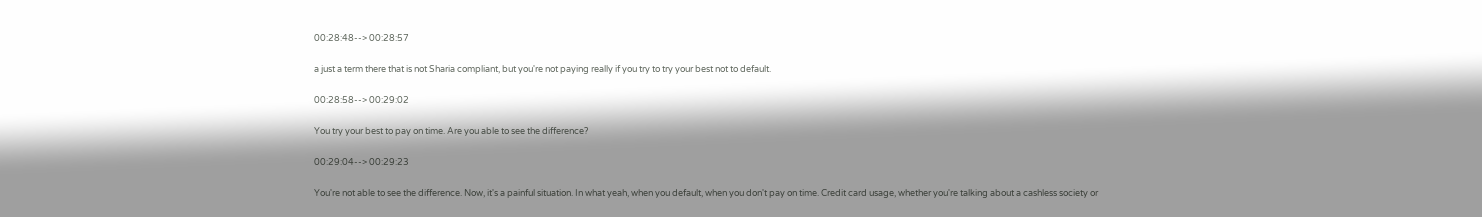00:28:48--> 00:28:57

a just a term there that is not Sharia compliant, but you're not paying really if you try to try your best not to default.

00:28:58--> 00:29:02

You try your best to pay on time. Are you able to see the difference?

00:29:04--> 00:29:23

You're not able to see the difference. Now, it's a painful situation. In what yeah, when you default, when you don't pay on time. Credit card usage, whether you're talking about a cashless society or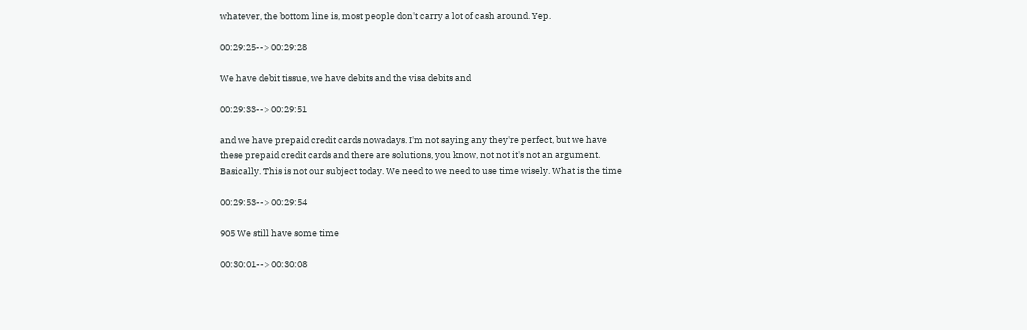whatever, the bottom line is, most people don't carry a lot of cash around. Yep.

00:29:25--> 00:29:28

We have debit tissue, we have debits and the visa debits and

00:29:33--> 00:29:51

and we have prepaid credit cards nowadays. I'm not saying any they're perfect, but we have these prepaid credit cards and there are solutions, you know, not not it's not an argument. Basically. This is not our subject today. We need to we need to use time wisely. What is the time

00:29:53--> 00:29:54

905 We still have some time

00:30:01--> 00:30:08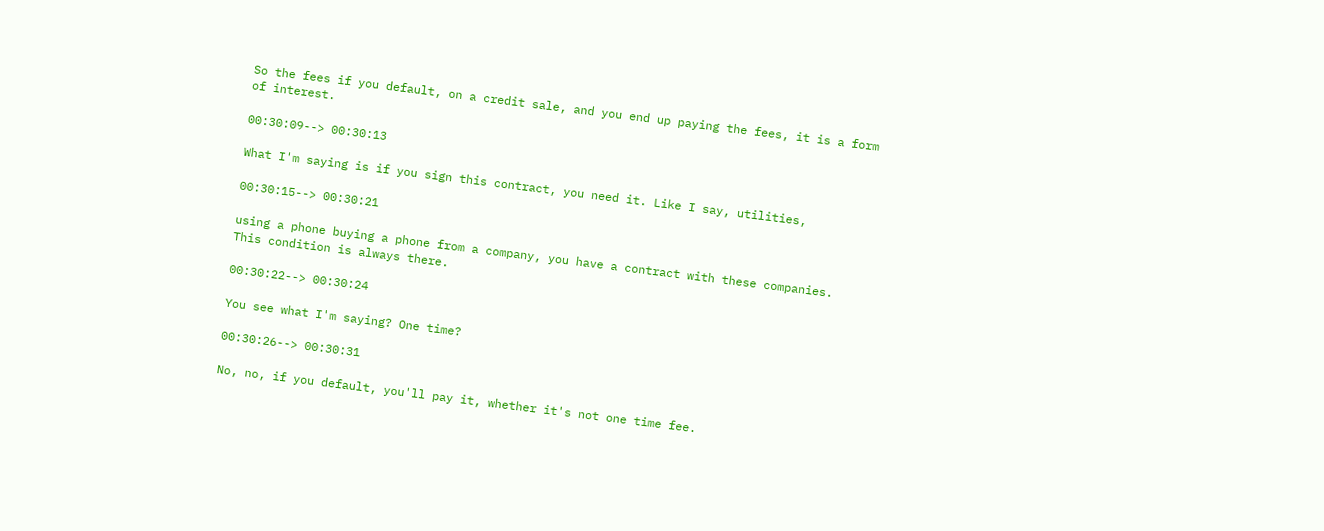So the fees if you default, on a credit sale, and you end up paying the fees, it is a form of interest.

00:30:09--> 00:30:13

What I'm saying is if you sign this contract, you need it. Like I say, utilities,

00:30:15--> 00:30:21

using a phone buying a phone from a company, you have a contract with these companies. This condition is always there.

00:30:22--> 00:30:24

You see what I'm saying? One time?

00:30:26--> 00:30:31

No, no, if you default, you'll pay it, whether it's not one time fee.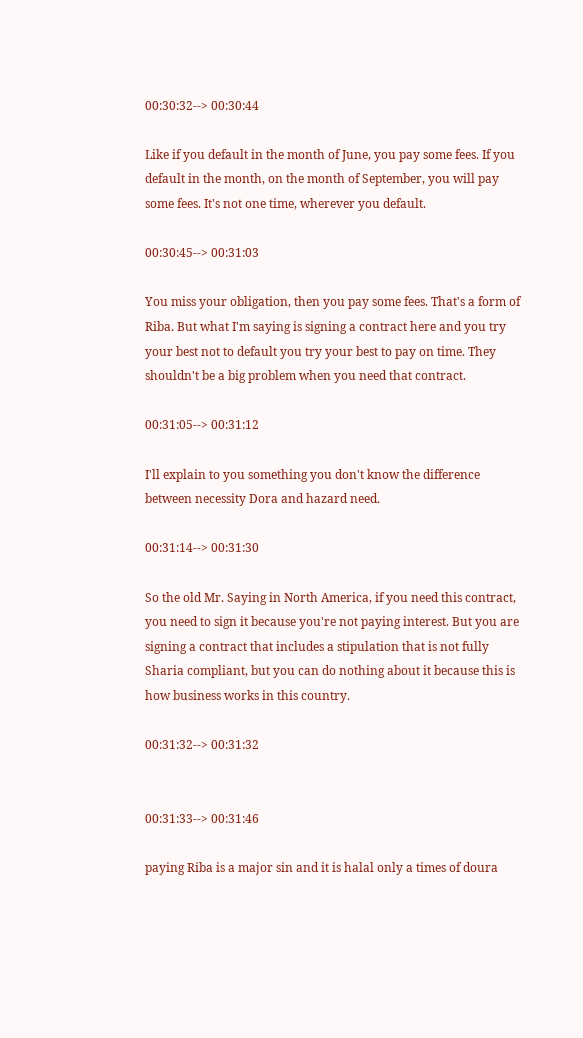00:30:32--> 00:30:44

Like if you default in the month of June, you pay some fees. If you default in the month, on the month of September, you will pay some fees. It's not one time, wherever you default.

00:30:45--> 00:31:03

You miss your obligation, then you pay some fees. That's a form of Riba. But what I'm saying is signing a contract here and you try your best not to default you try your best to pay on time. They shouldn't be a big problem when you need that contract.

00:31:05--> 00:31:12

I'll explain to you something you don't know the difference between necessity Dora and hazard need.

00:31:14--> 00:31:30

So the old Mr. Saying in North America, if you need this contract, you need to sign it because you're not paying interest. But you are signing a contract that includes a stipulation that is not fully Sharia compliant, but you can do nothing about it because this is how business works in this country.

00:31:32--> 00:31:32


00:31:33--> 00:31:46

paying Riba is a major sin and it is halal only a times of doura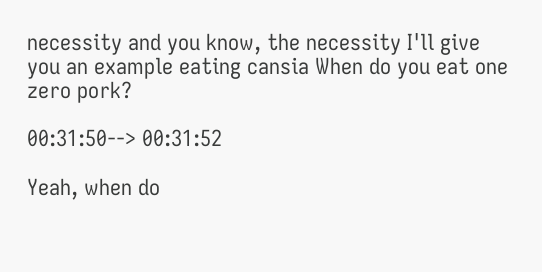necessity and you know, the necessity I'll give you an example eating cansia When do you eat one zero pork?

00:31:50--> 00:31:52

Yeah, when do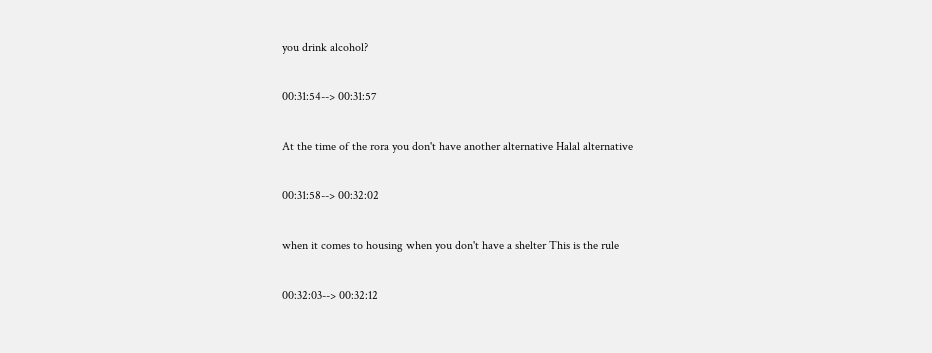you drink alcohol?

00:31:54--> 00:31:57

At the time of the rora you don't have another alternative Halal alternative

00:31:58--> 00:32:02

when it comes to housing when you don't have a shelter This is the rule

00:32:03--> 00:32:12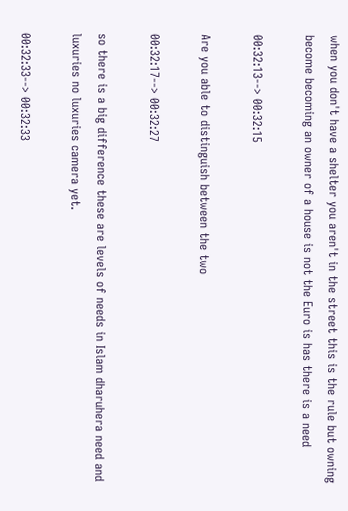when you don't have a shelter you aren't in the street this is the rule but owning become becoming an owner of a house is not the Euro is has there is a need

00:32:13--> 00:32:15

Are you able to distinguish between the two

00:32:17--> 00:32:27

so there is a big difference these are levels of needs in Islam dharuhera need and luxuries no luxuries camera yet.

00:32:33--> 00:32:33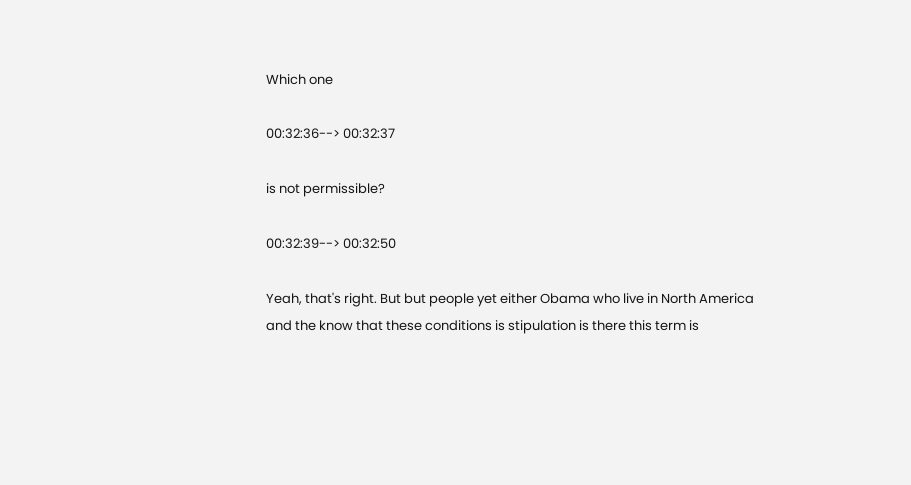Which one

00:32:36--> 00:32:37

is not permissible?

00:32:39--> 00:32:50

Yeah, that's right. But but people yet either Obama who live in North America and the know that these conditions is stipulation is there this term is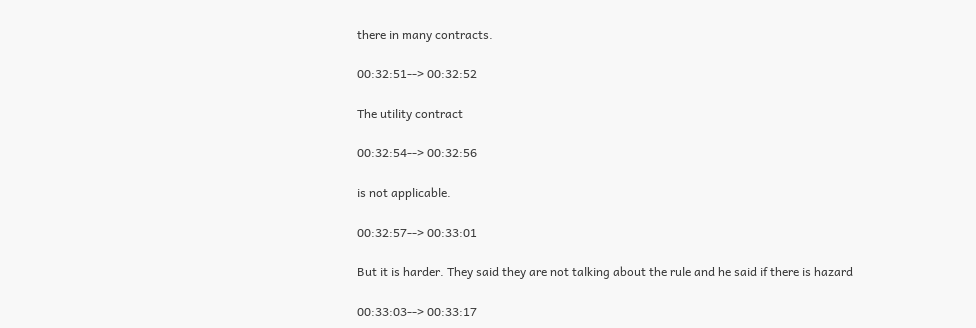there in many contracts.

00:32:51--> 00:32:52

The utility contract

00:32:54--> 00:32:56

is not applicable.

00:32:57--> 00:33:01

But it is harder. They said they are not talking about the rule and he said if there is hazard

00:33:03--> 00:33:17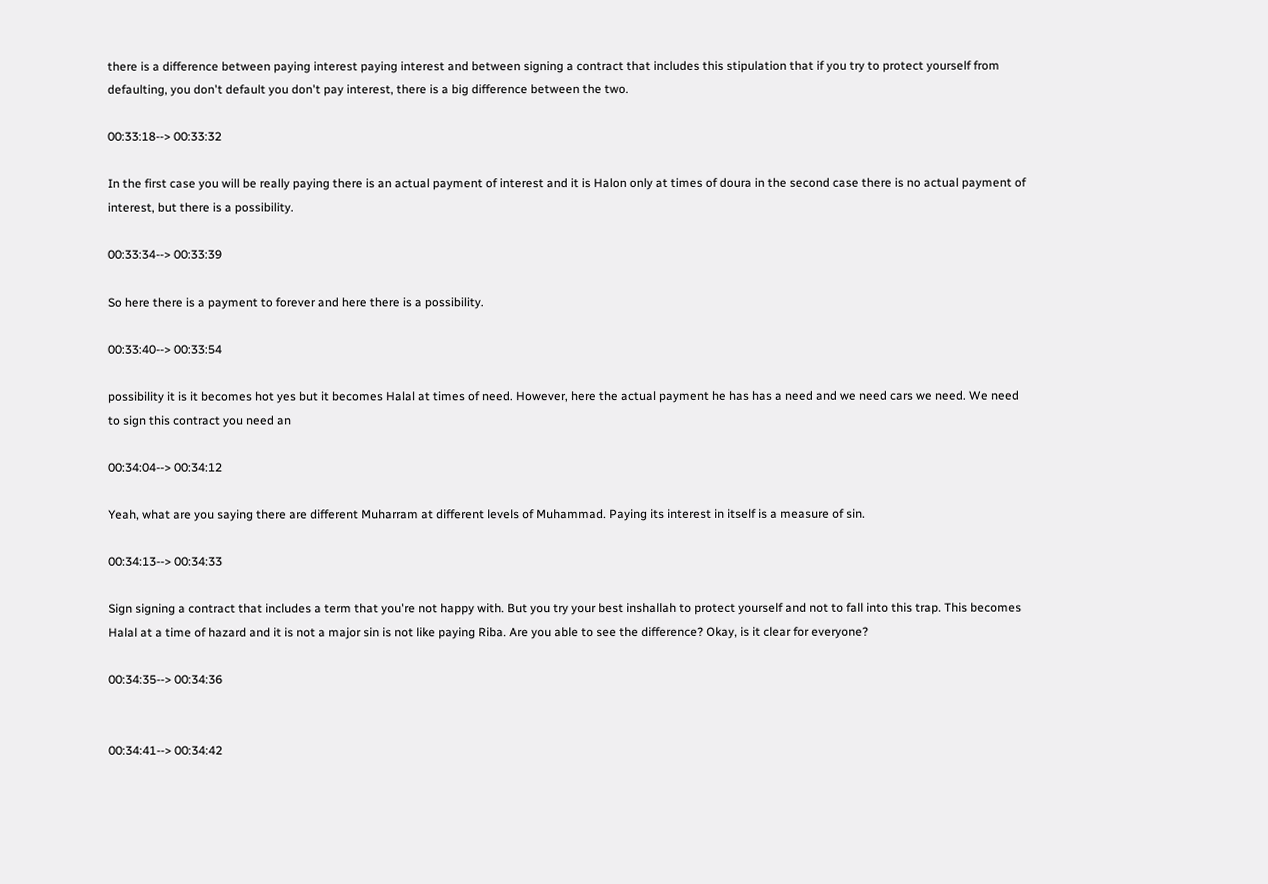there is a difference between paying interest paying interest and between signing a contract that includes this stipulation that if you try to protect yourself from defaulting, you don't default you don't pay interest, there is a big difference between the two.

00:33:18--> 00:33:32

In the first case you will be really paying there is an actual payment of interest and it is Halon only at times of doura in the second case there is no actual payment of interest, but there is a possibility.

00:33:34--> 00:33:39

So here there is a payment to forever and here there is a possibility.

00:33:40--> 00:33:54

possibility it is it becomes hot yes but it becomes Halal at times of need. However, here the actual payment he has has a need and we need cars we need. We need to sign this contract you need an

00:34:04--> 00:34:12

Yeah, what are you saying there are different Muharram at different levels of Muhammad. Paying its interest in itself is a measure of sin.

00:34:13--> 00:34:33

Sign signing a contract that includes a term that you're not happy with. But you try your best inshallah to protect yourself and not to fall into this trap. This becomes Halal at a time of hazard and it is not a major sin is not like paying Riba. Are you able to see the difference? Okay, is it clear for everyone?

00:34:35--> 00:34:36


00:34:41--> 00:34:42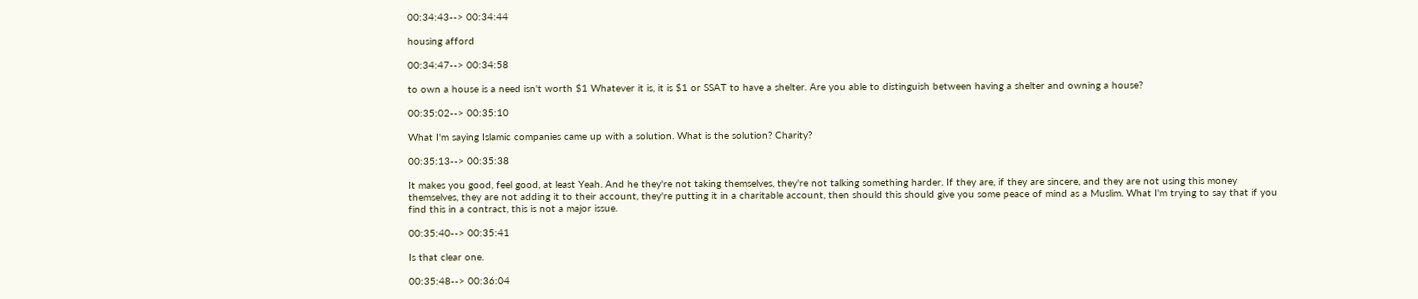00:34:43--> 00:34:44

housing afford

00:34:47--> 00:34:58

to own a house is a need isn't worth $1 Whatever it is, it is $1 or SSAT to have a shelter. Are you able to distinguish between having a shelter and owning a house?

00:35:02--> 00:35:10

What I'm saying Islamic companies came up with a solution. What is the solution? Charity?

00:35:13--> 00:35:38

It makes you good, feel good, at least Yeah. And he they're not taking themselves, they're not talking something harder. If they are, if they are sincere, and they are not using this money themselves, they are not adding it to their account, they're putting it in a charitable account, then should this should give you some peace of mind as a Muslim. What I'm trying to say that if you find this in a contract, this is not a major issue.

00:35:40--> 00:35:41

Is that clear one.

00:35:48--> 00:36:04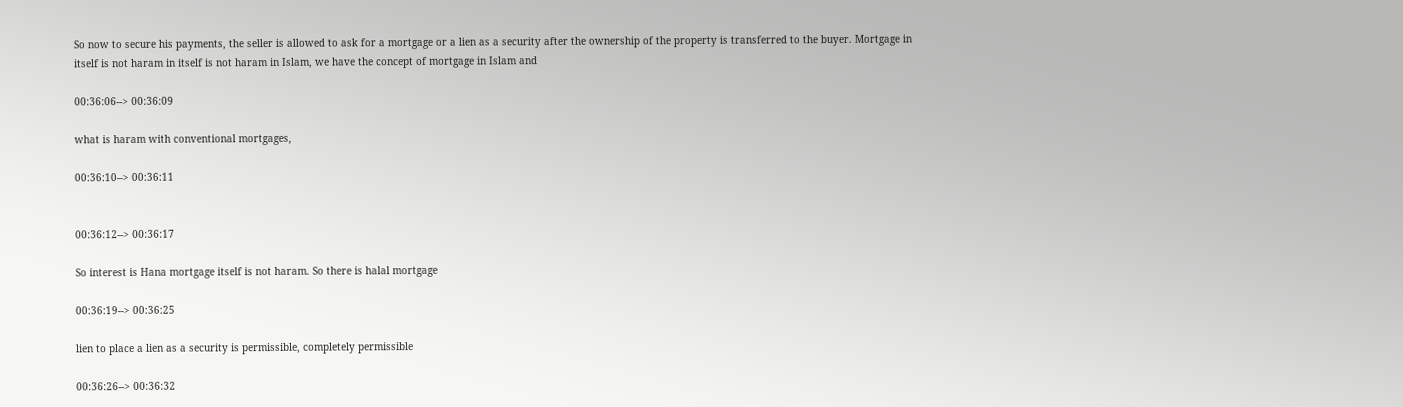So now to secure his payments, the seller is allowed to ask for a mortgage or a lien as a security after the ownership of the property is transferred to the buyer. Mortgage in itself is not haram in itself is not haram in Islam, we have the concept of mortgage in Islam and

00:36:06--> 00:36:09

what is haram with conventional mortgages,

00:36:10--> 00:36:11


00:36:12--> 00:36:17

So interest is Hana mortgage itself is not haram. So there is halal mortgage

00:36:19--> 00:36:25

lien to place a lien as a security is permissible, completely permissible

00:36:26--> 00:36:32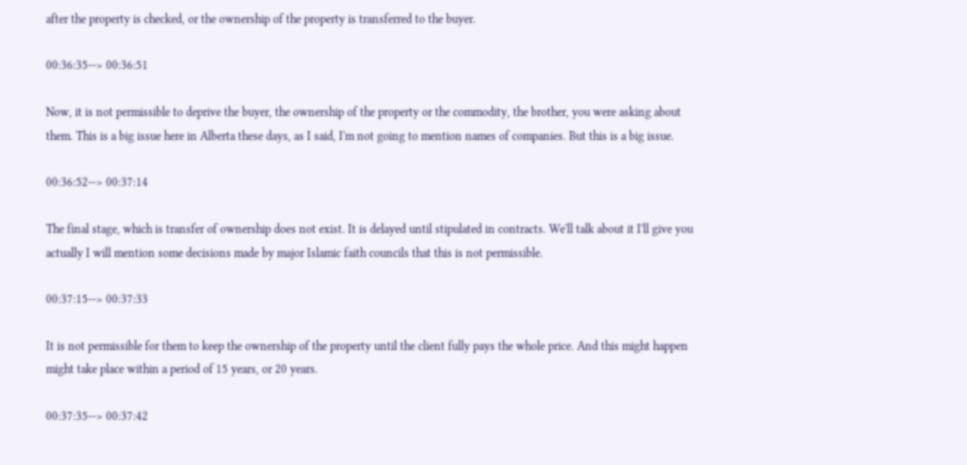after the property is checked, or the ownership of the property is transferred to the buyer.

00:36:35--> 00:36:51

Now, it is not permissible to deprive the buyer, the ownership of the property or the commodity, the brother, you were asking about them. This is a big issue here in Alberta these days, as I said, I'm not going to mention names of companies. But this is a big issue.

00:36:52--> 00:37:14

The final stage, which is transfer of ownership does not exist. It is delayed until stipulated in contracts. We'll talk about it I'll give you actually I will mention some decisions made by major Islamic faith councils that this is not permissible.

00:37:15--> 00:37:33

It is not permissible for them to keep the ownership of the property until the client fully pays the whole price. And this might happen might take place within a period of 15 years, or 20 years.

00:37:35--> 00:37:42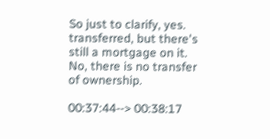So just to clarify, yes. transferred, but there's still a mortgage on it. No, there is no transfer of ownership.

00:37:44--> 00:38:17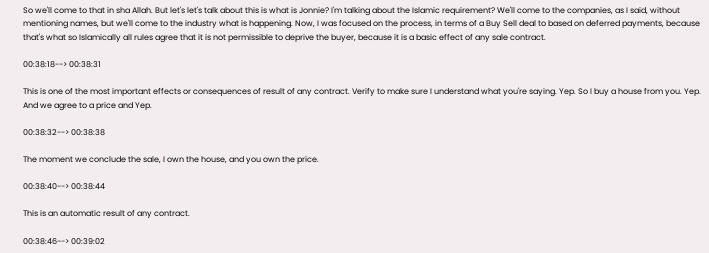So we'll come to that in sha Allah. But let's let's talk about this is what is Jonnie? I'm talking about the Islamic requirement? We'll come to the companies, as I said, without mentioning names, but we'll come to the industry what is happening. Now, I was focused on the process, in terms of a Buy Sell deal to based on deferred payments, because that's what so Islamically all rules agree that it is not permissible to deprive the buyer, because it is a basic effect of any sale contract.

00:38:18--> 00:38:31

This is one of the most important effects or consequences of result of any contract. Verify to make sure I understand what you're saying. Yep. So I buy a house from you. Yep. And we agree to a price and Yep.

00:38:32--> 00:38:38

The moment we conclude the sale, I own the house, and you own the price.

00:38:40--> 00:38:44

This is an automatic result of any contract.

00:38:46--> 00:39:02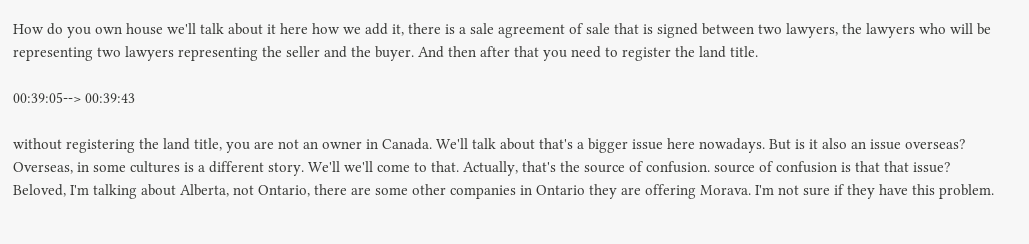How do you own house we'll talk about it here how we add it, there is a sale agreement of sale that is signed between two lawyers, the lawyers who will be representing two lawyers representing the seller and the buyer. And then after that you need to register the land title.

00:39:05--> 00:39:43

without registering the land title, you are not an owner in Canada. We'll talk about that's a bigger issue here nowadays. But is it also an issue overseas? Overseas, in some cultures is a different story. We'll we'll come to that. Actually, that's the source of confusion. source of confusion is that that issue? Beloved, I'm talking about Alberta, not Ontario, there are some other companies in Ontario they are offering Morava. I'm not sure if they have this problem.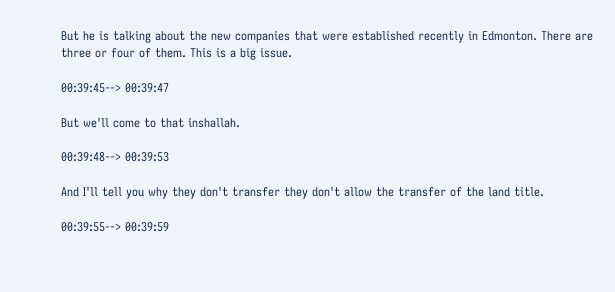But he is talking about the new companies that were established recently in Edmonton. There are three or four of them. This is a big issue.

00:39:45--> 00:39:47

But we'll come to that inshallah.

00:39:48--> 00:39:53

And I'll tell you why they don't transfer they don't allow the transfer of the land title.

00:39:55--> 00:39:59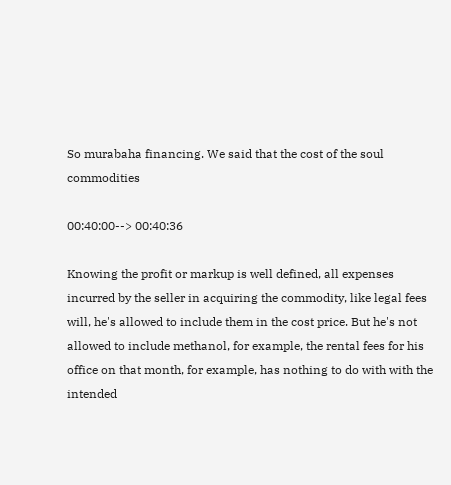So murabaha financing. We said that the cost of the soul commodities

00:40:00--> 00:40:36

Knowing the profit or markup is well defined, all expenses incurred by the seller in acquiring the commodity, like legal fees will, he's allowed to include them in the cost price. But he's not allowed to include methanol, for example, the rental fees for his office on that month, for example, has nothing to do with with the intended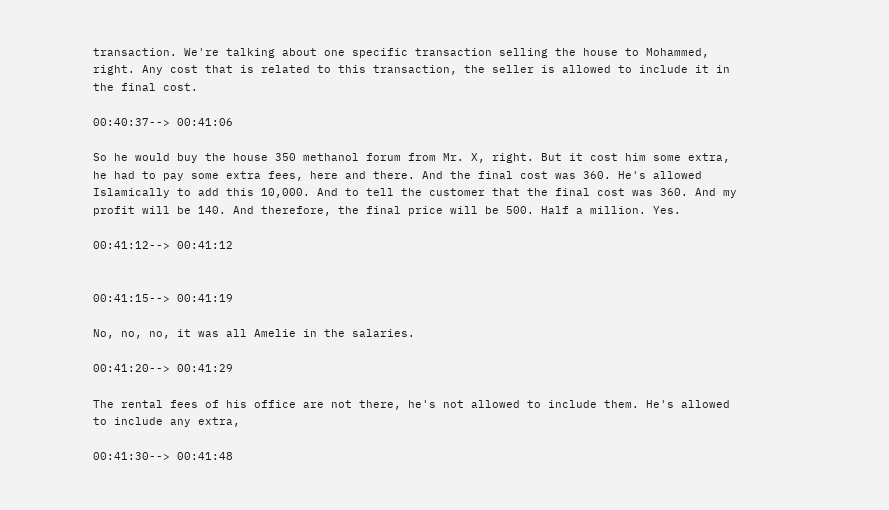transaction. We're talking about one specific transaction selling the house to Mohammed, right. Any cost that is related to this transaction, the seller is allowed to include it in the final cost.

00:40:37--> 00:41:06

So he would buy the house 350 methanol forum from Mr. X, right. But it cost him some extra, he had to pay some extra fees, here and there. And the final cost was 360. He's allowed Islamically to add this 10,000. And to tell the customer that the final cost was 360. And my profit will be 140. And therefore, the final price will be 500. Half a million. Yes.

00:41:12--> 00:41:12


00:41:15--> 00:41:19

No, no, no, it was all Amelie in the salaries.

00:41:20--> 00:41:29

The rental fees of his office are not there, he's not allowed to include them. He's allowed to include any extra,

00:41:30--> 00:41:48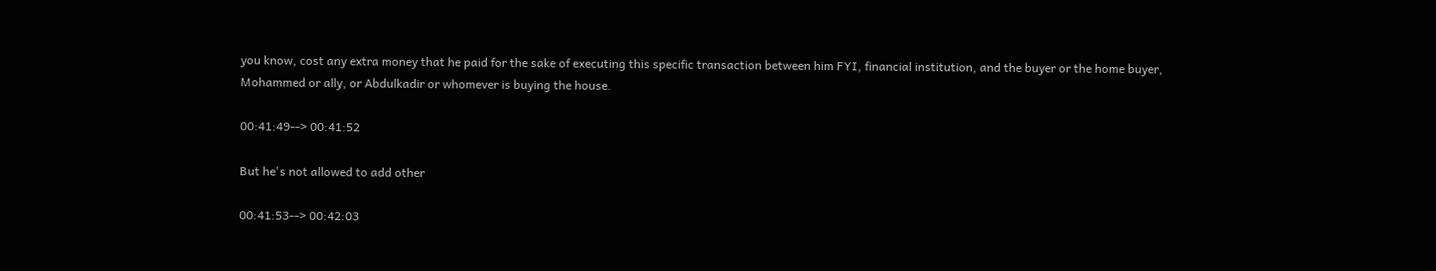you know, cost any extra money that he paid for the sake of executing this specific transaction between him FYI, financial institution, and the buyer or the home buyer, Mohammed or ally, or Abdulkadir or whomever is buying the house.

00:41:49--> 00:41:52

But he's not allowed to add other

00:41:53--> 00:42:03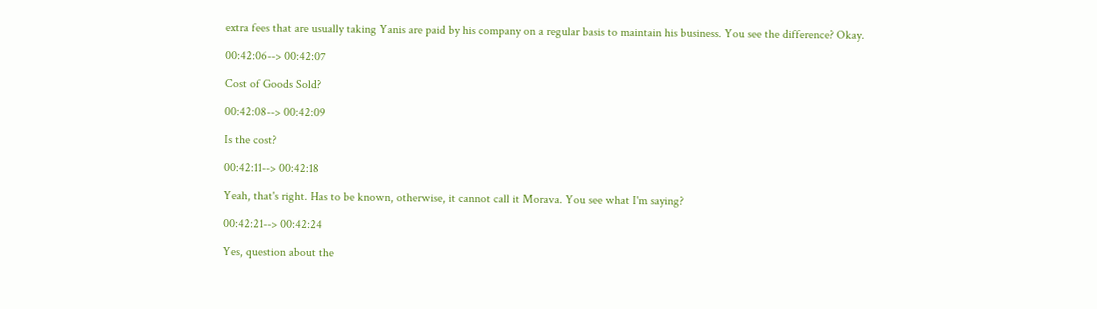extra fees that are usually taking Yanis are paid by his company on a regular basis to maintain his business. You see the difference? Okay.

00:42:06--> 00:42:07

Cost of Goods Sold?

00:42:08--> 00:42:09

Is the cost?

00:42:11--> 00:42:18

Yeah, that's right. Has to be known, otherwise, it cannot call it Morava. You see what I'm saying?

00:42:21--> 00:42:24

Yes, question about the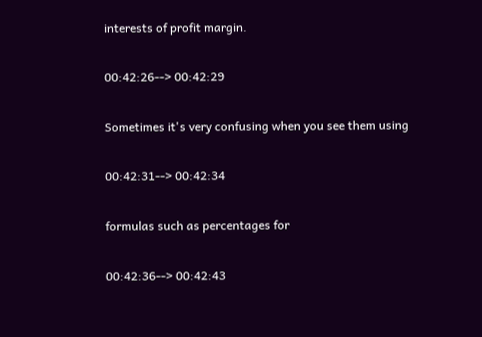interests of profit margin.

00:42:26--> 00:42:29

Sometimes it's very confusing when you see them using

00:42:31--> 00:42:34

formulas such as percentages for

00:42:36--> 00:42:43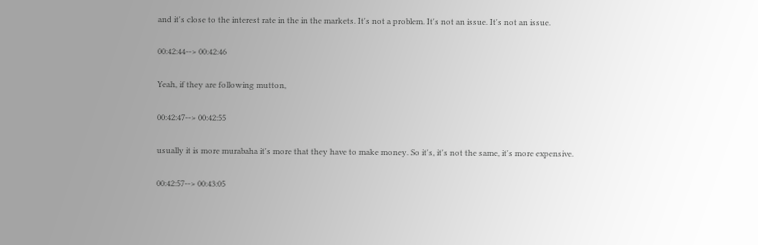and it's close to the interest rate in the in the markets. It's not a problem. It's not an issue. It's not an issue.

00:42:44--> 00:42:46

Yeah, if they are following mutton,

00:42:47--> 00:42:55

usually it is more murabaha it's more that they have to make money. So it's, it's not the same, it's more expensive.

00:42:57--> 00:43:05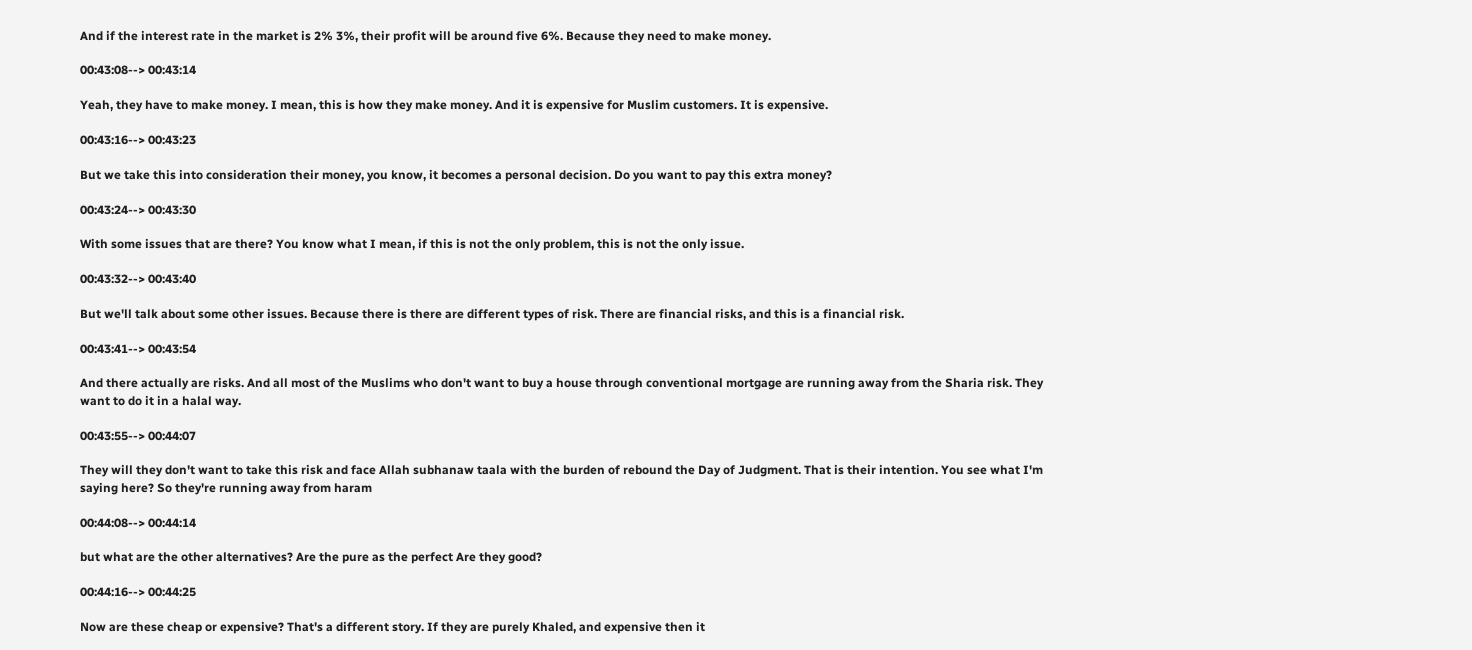And if the interest rate in the market is 2% 3%, their profit will be around five 6%. Because they need to make money.

00:43:08--> 00:43:14

Yeah, they have to make money. I mean, this is how they make money. And it is expensive for Muslim customers. It is expensive.

00:43:16--> 00:43:23

But we take this into consideration their money, you know, it becomes a personal decision. Do you want to pay this extra money?

00:43:24--> 00:43:30

With some issues that are there? You know what I mean, if this is not the only problem, this is not the only issue.

00:43:32--> 00:43:40

But we'll talk about some other issues. Because there is there are different types of risk. There are financial risks, and this is a financial risk.

00:43:41--> 00:43:54

And there actually are risks. And all most of the Muslims who don't want to buy a house through conventional mortgage are running away from the Sharia risk. They want to do it in a halal way.

00:43:55--> 00:44:07

They will they don't want to take this risk and face Allah subhanaw taala with the burden of rebound the Day of Judgment. That is their intention. You see what I'm saying here? So they're running away from haram

00:44:08--> 00:44:14

but what are the other alternatives? Are the pure as the perfect Are they good?

00:44:16--> 00:44:25

Now are these cheap or expensive? That's a different story. If they are purely Khaled, and expensive then it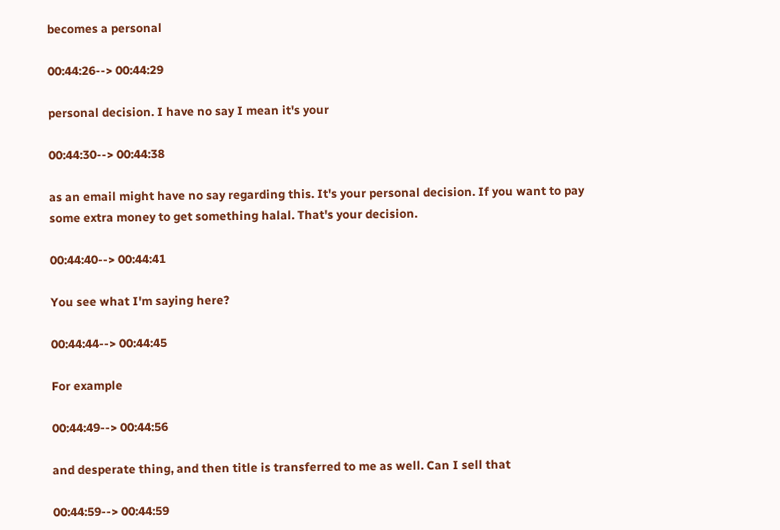becomes a personal

00:44:26--> 00:44:29

personal decision. I have no say I mean it's your

00:44:30--> 00:44:38

as an email might have no say regarding this. It's your personal decision. If you want to pay some extra money to get something halal. That's your decision.

00:44:40--> 00:44:41

You see what I'm saying here?

00:44:44--> 00:44:45

For example

00:44:49--> 00:44:56

and desperate thing, and then title is transferred to me as well. Can I sell that

00:44:59--> 00:44:59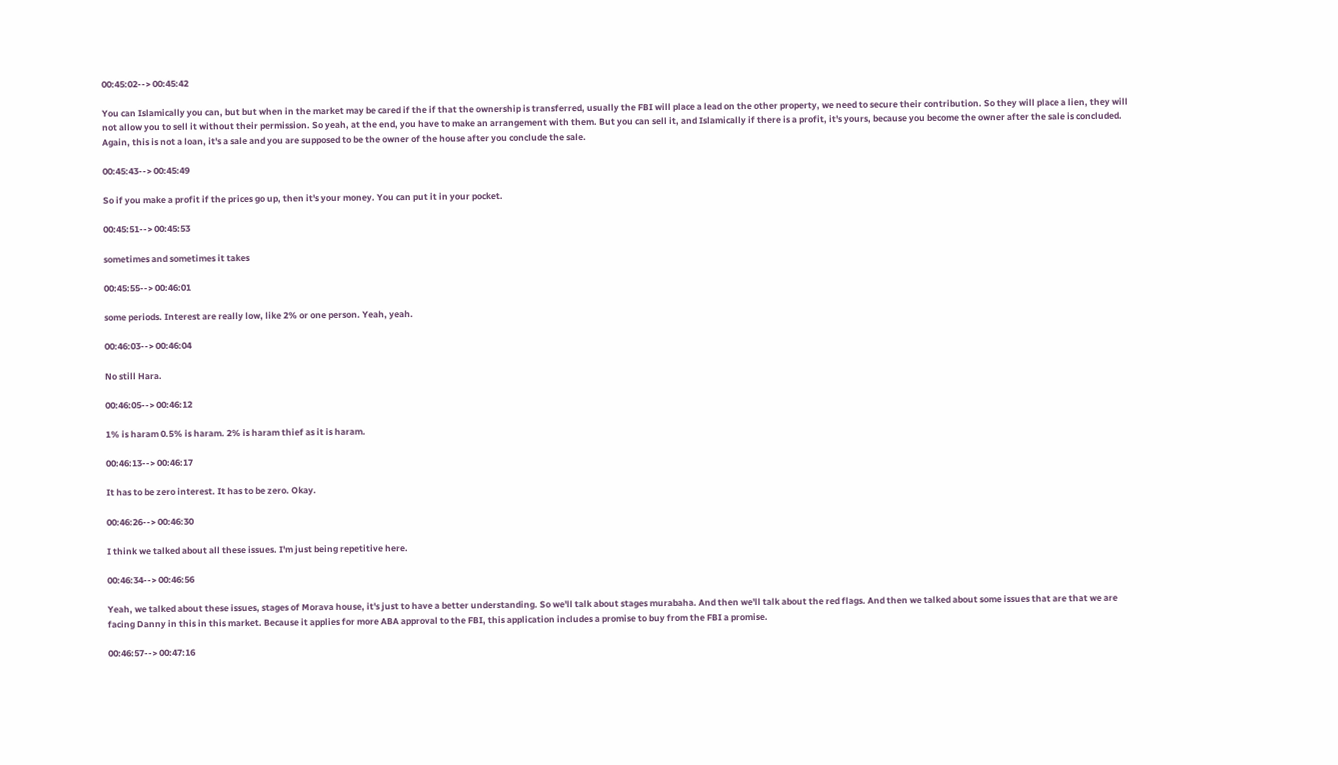00:45:02--> 00:45:42

You can Islamically you can, but but when in the market may be cared if the if that the ownership is transferred, usually the FBI will place a lead on the other property, we need to secure their contribution. So they will place a lien, they will not allow you to sell it without their permission. So yeah, at the end, you have to make an arrangement with them. But you can sell it, and Islamically if there is a profit, it's yours, because you become the owner after the sale is concluded. Again, this is not a loan, it's a sale and you are supposed to be the owner of the house after you conclude the sale.

00:45:43--> 00:45:49

So if you make a profit if the prices go up, then it's your money. You can put it in your pocket.

00:45:51--> 00:45:53

sometimes and sometimes it takes

00:45:55--> 00:46:01

some periods. Interest are really low, like 2% or one person. Yeah, yeah.

00:46:03--> 00:46:04

No still Hara.

00:46:05--> 00:46:12

1% is haram 0.5% is haram. 2% is haram thief as it is haram.

00:46:13--> 00:46:17

It has to be zero interest. It has to be zero. Okay.

00:46:26--> 00:46:30

I think we talked about all these issues. I'm just being repetitive here.

00:46:34--> 00:46:56

Yeah, we talked about these issues, stages of Morava house, it's just to have a better understanding. So we'll talk about stages murabaha. And then we'll talk about the red flags. And then we talked about some issues that are that we are facing Danny in this in this market. Because it applies for more ABA approval to the FBI, this application includes a promise to buy from the FBI a promise.

00:46:57--> 00:47:16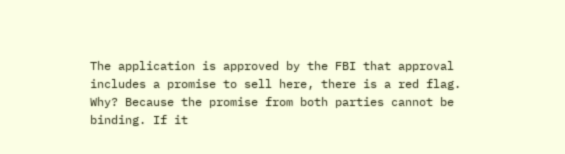The application is approved by the FBI that approval includes a promise to sell here, there is a red flag. Why? Because the promise from both parties cannot be binding. If it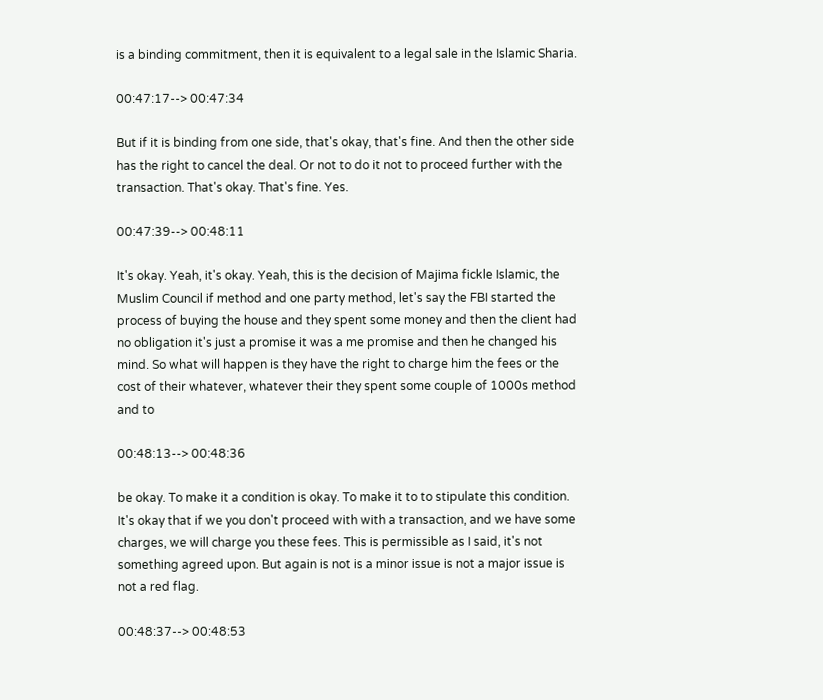is a binding commitment, then it is equivalent to a legal sale in the Islamic Sharia.

00:47:17--> 00:47:34

But if it is binding from one side, that's okay, that's fine. And then the other side has the right to cancel the deal. Or not to do it not to proceed further with the transaction. That's okay. That's fine. Yes.

00:47:39--> 00:48:11

It's okay. Yeah, it's okay. Yeah, this is the decision of Majima fickle Islamic, the Muslim Council if method and one party method, let's say the FBI started the process of buying the house and they spent some money and then the client had no obligation it's just a promise it was a me promise and then he changed his mind. So what will happen is they have the right to charge him the fees or the cost of their whatever, whatever their they spent some couple of 1000s method and to

00:48:13--> 00:48:36

be okay. To make it a condition is okay. To make it to to stipulate this condition. It's okay that if we you don't proceed with with a transaction, and we have some charges, we will charge you these fees. This is permissible as I said, it's not something agreed upon. But again is not is a minor issue is not a major issue is not a red flag.

00:48:37--> 00:48:53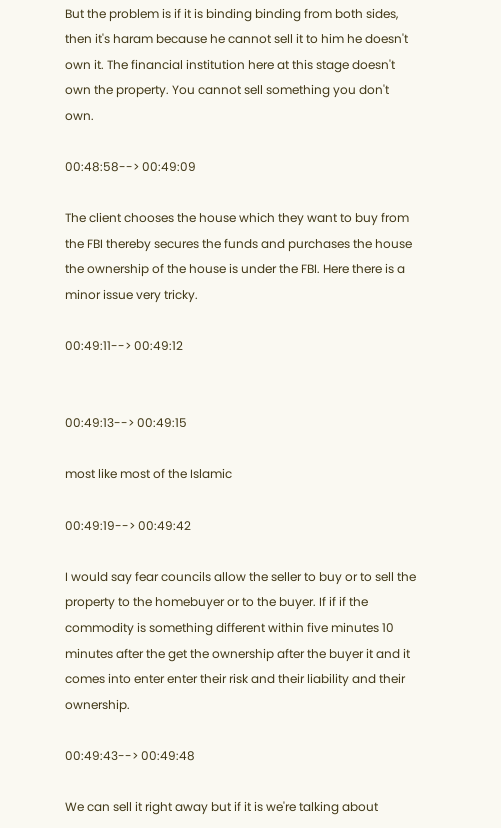But the problem is if it is binding binding from both sides, then it's haram because he cannot sell it to him he doesn't own it. The financial institution here at this stage doesn't own the property. You cannot sell something you don't own.

00:48:58--> 00:49:09

The client chooses the house which they want to buy from the FBI thereby secures the funds and purchases the house the ownership of the house is under the FBI. Here there is a minor issue very tricky.

00:49:11--> 00:49:12


00:49:13--> 00:49:15

most like most of the Islamic

00:49:19--> 00:49:42

I would say fear councils allow the seller to buy or to sell the property to the homebuyer or to the buyer. If if if the commodity is something different within five minutes 10 minutes after the get the ownership after the buyer it and it comes into enter enter their risk and their liability and their ownership.

00:49:43--> 00:49:48

We can sell it right away but if it is we're talking about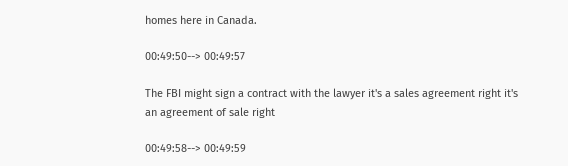homes here in Canada.

00:49:50--> 00:49:57

The FBI might sign a contract with the lawyer it's a sales agreement right it's an agreement of sale right

00:49:58--> 00:49:59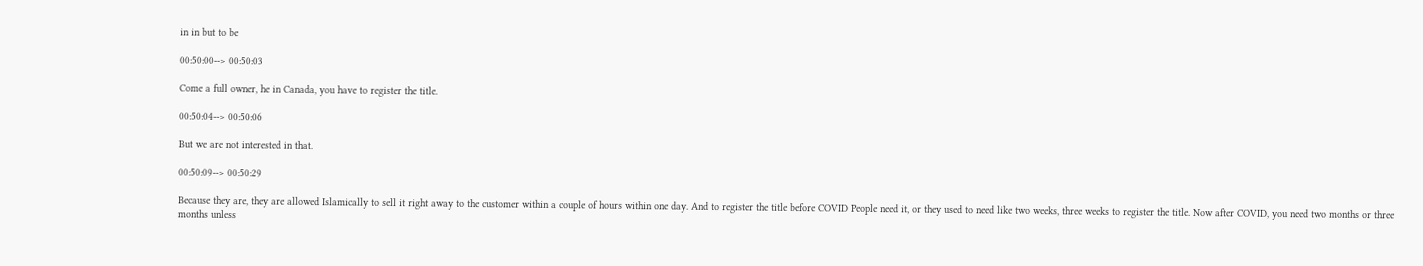in in but to be

00:50:00--> 00:50:03

Come a full owner, he in Canada, you have to register the title.

00:50:04--> 00:50:06

But we are not interested in that.

00:50:09--> 00:50:29

Because they are, they are allowed Islamically to sell it right away to the customer within a couple of hours within one day. And to register the title before COVID People need it, or they used to need like two weeks, three weeks to register the title. Now after COVID, you need two months or three months unless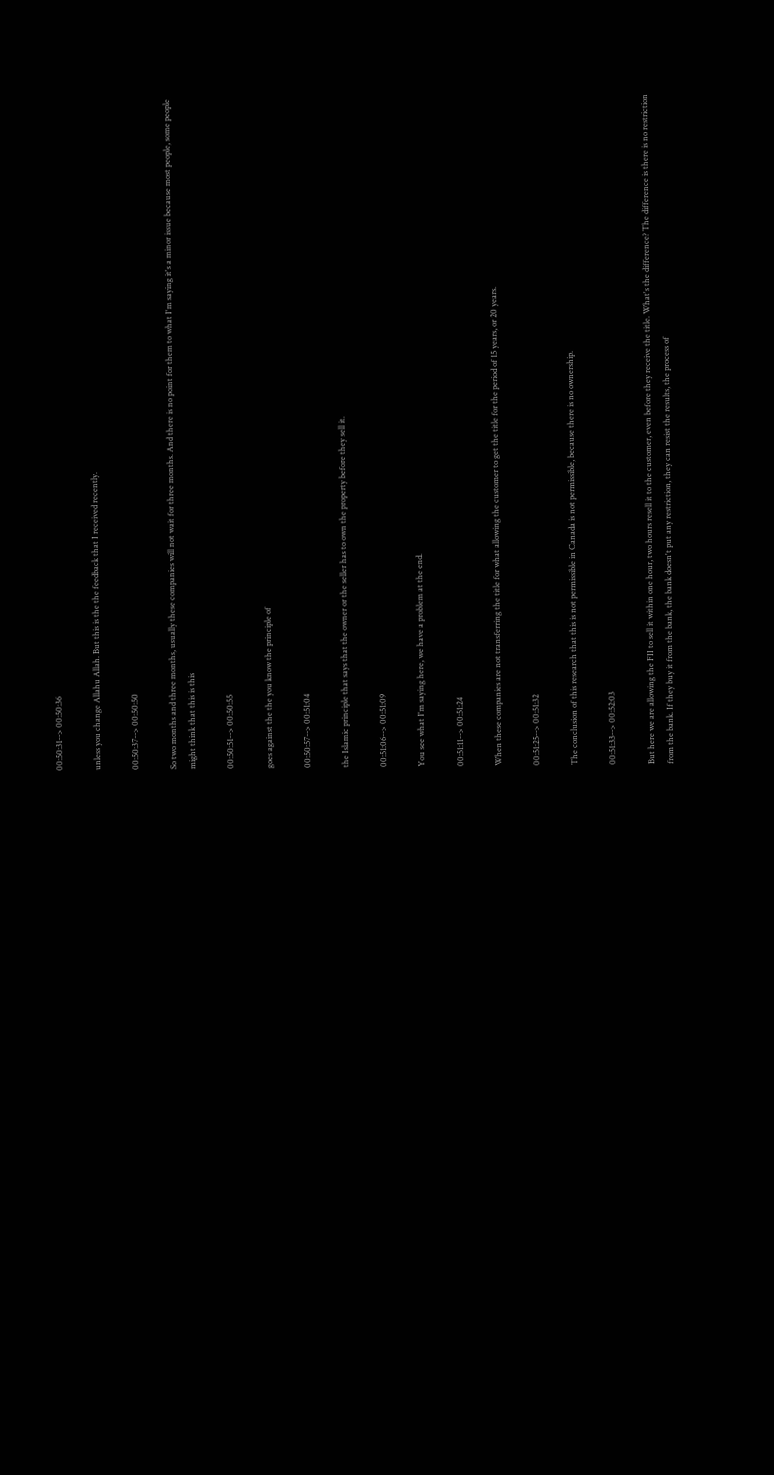00:50:31--> 00:50:36

unless you change Allahu Allah. But this is the the feedback that I received recently.

00:50:37--> 00:50:50

So two months and three months, usually these companies will not wait for three months. And there is no point for them to what I'm saying it's a minor issue because most people, some people might think that this is this

00:50:51--> 00:50:55

goes against the the you know the principle of

00:50:57--> 00:51:04

the Islamic principle that says that the owner or the seller has to own the property before they sell it.

00:51:06--> 00:51:09

You see what I'm saying here, we have a problem at the end.

00:51:11--> 00:51:24

When these companies are not transferring the title for what allowing the customer to get the title for the period of 15 years, or 20 years.

00:51:25--> 00:51:32

The conclusion of this research that this is not permissible in Canada is not permissible, because there is no ownership.

00:51:33--> 00:52:03

But here we are allowing the FII to sell it within one hour, two hours resell it to the customer, even before they receive the title. What's the difference? The difference is there is no restriction from the bank. If they buy it from the bank, the bank doesn't put any restriction, they can resist the results, the process of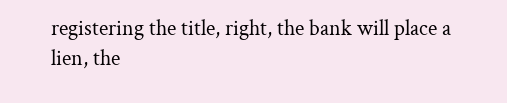registering the title, right, the bank will place a lien, the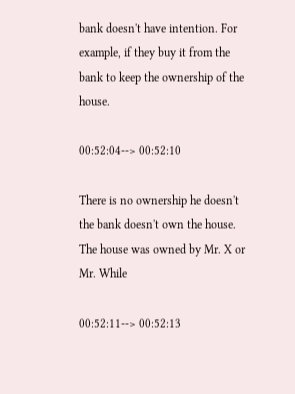bank doesn't have intention. For example, if they buy it from the bank to keep the ownership of the house.

00:52:04--> 00:52:10

There is no ownership he doesn't the bank doesn't own the house. The house was owned by Mr. X or Mr. While

00:52:11--> 00:52:13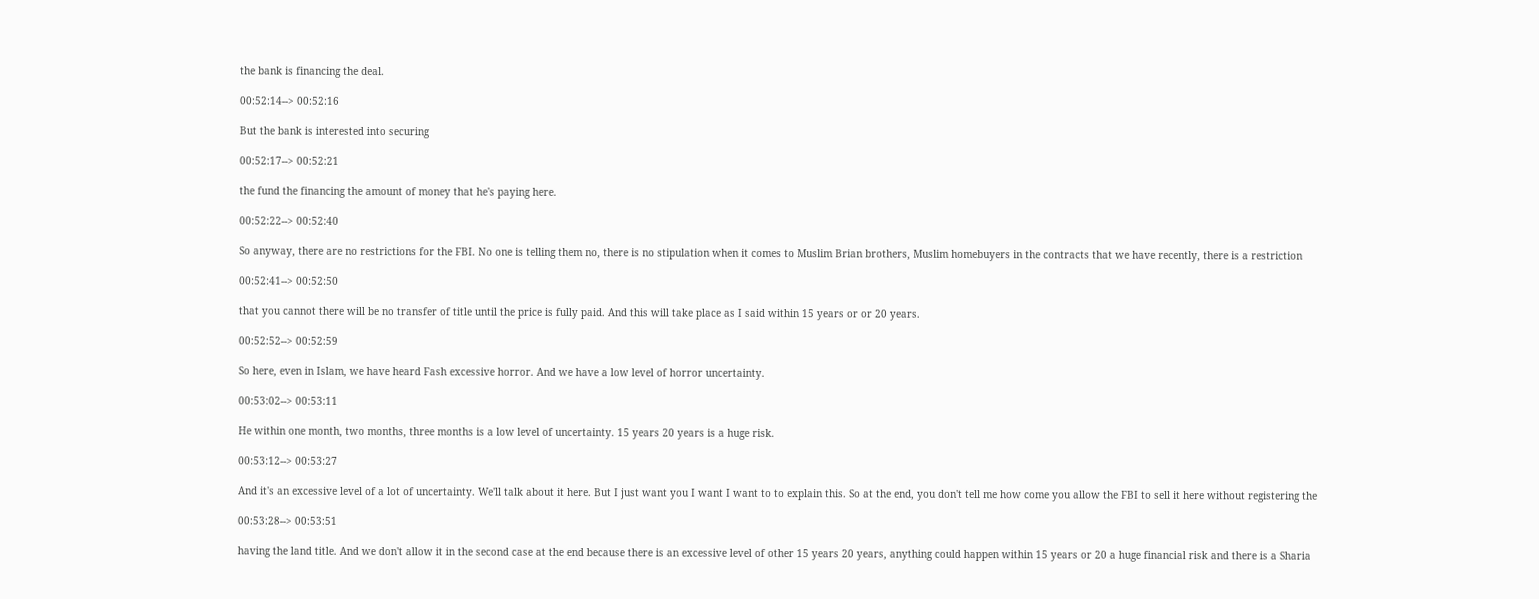the bank is financing the deal.

00:52:14--> 00:52:16

But the bank is interested into securing

00:52:17--> 00:52:21

the fund the financing the amount of money that he's paying here.

00:52:22--> 00:52:40

So anyway, there are no restrictions for the FBI. No one is telling them no, there is no stipulation when it comes to Muslim Brian brothers, Muslim homebuyers in the contracts that we have recently, there is a restriction

00:52:41--> 00:52:50

that you cannot there will be no transfer of title until the price is fully paid. And this will take place as I said within 15 years or or 20 years.

00:52:52--> 00:52:59

So here, even in Islam, we have heard Fash excessive horror. And we have a low level of horror uncertainty.

00:53:02--> 00:53:11

He within one month, two months, three months is a low level of uncertainty. 15 years 20 years is a huge risk.

00:53:12--> 00:53:27

And it's an excessive level of a lot of uncertainty. We'll talk about it here. But I just want you I want I want to to explain this. So at the end, you don't tell me how come you allow the FBI to sell it here without registering the

00:53:28--> 00:53:51

having the land title. And we don't allow it in the second case at the end because there is an excessive level of other 15 years 20 years, anything could happen within 15 years or 20 a huge financial risk and there is a Sharia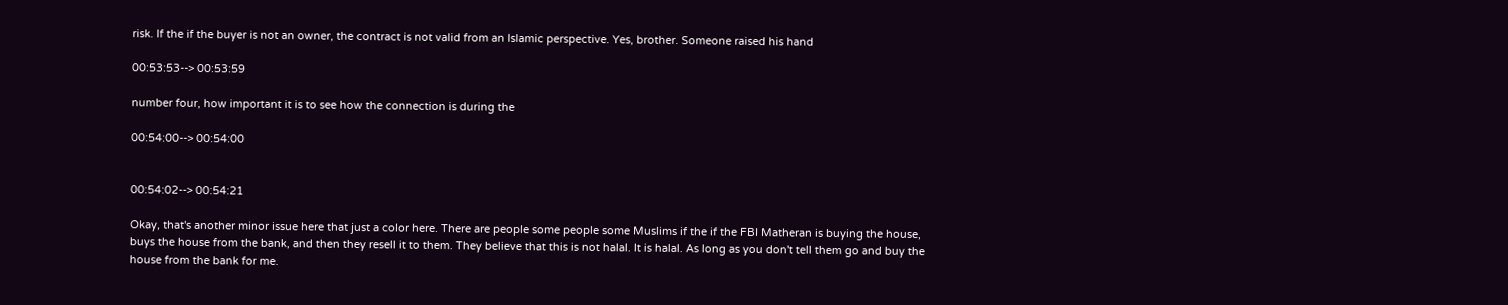risk. If the if the buyer is not an owner, the contract is not valid from an Islamic perspective. Yes, brother. Someone raised his hand

00:53:53--> 00:53:59

number four, how important it is to see how the connection is during the

00:54:00--> 00:54:00


00:54:02--> 00:54:21

Okay, that's another minor issue here that just a color here. There are people some people some Muslims if the if the FBI Matheran is buying the house, buys the house from the bank, and then they resell it to them. They believe that this is not halal. It is halal. As long as you don't tell them go and buy the house from the bank for me.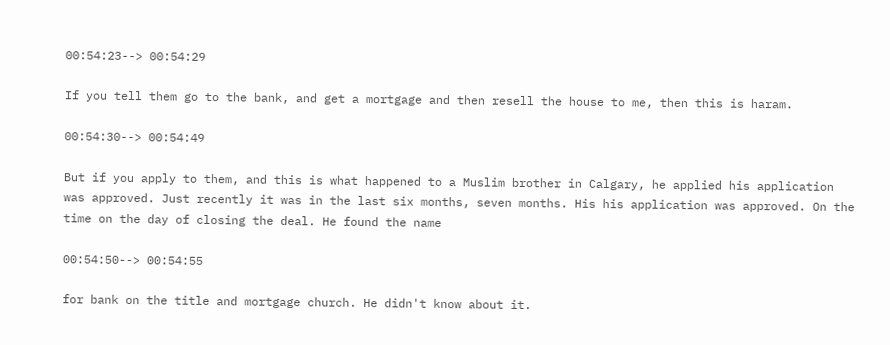00:54:23--> 00:54:29

If you tell them go to the bank, and get a mortgage and then resell the house to me, then this is haram.

00:54:30--> 00:54:49

But if you apply to them, and this is what happened to a Muslim brother in Calgary, he applied his application was approved. Just recently it was in the last six months, seven months. His his application was approved. On the time on the day of closing the deal. He found the name

00:54:50--> 00:54:55

for bank on the title and mortgage church. He didn't know about it.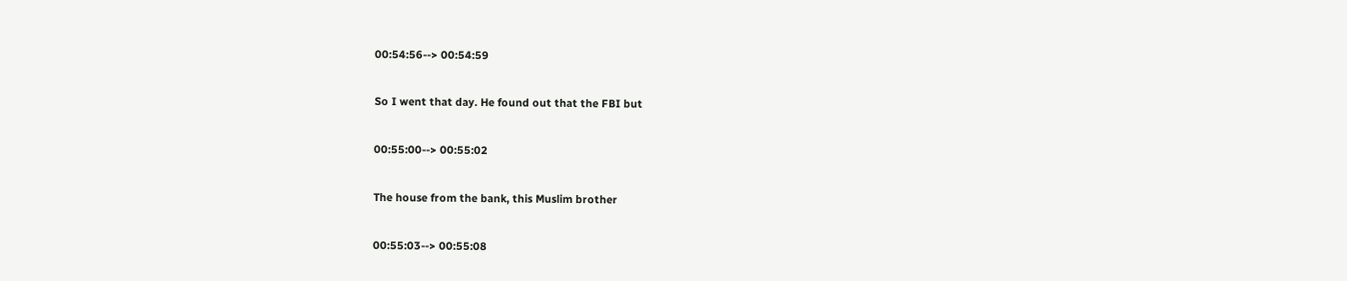00:54:56--> 00:54:59

So I went that day. He found out that the FBI but

00:55:00--> 00:55:02

The house from the bank, this Muslim brother

00:55:03--> 00:55:08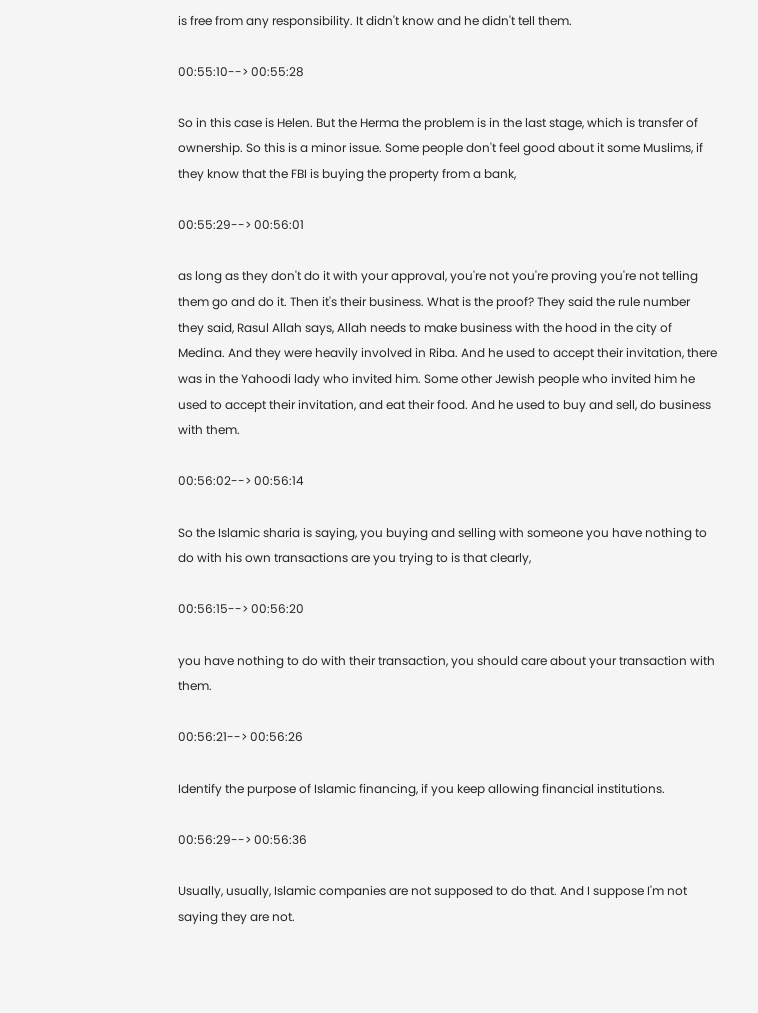is free from any responsibility. It didn't know and he didn't tell them.

00:55:10--> 00:55:28

So in this case is Helen. But the Herma the problem is in the last stage, which is transfer of ownership. So this is a minor issue. Some people don't feel good about it some Muslims, if they know that the FBI is buying the property from a bank,

00:55:29--> 00:56:01

as long as they don't do it with your approval, you're not you're proving you're not telling them go and do it. Then it's their business. What is the proof? They said the rule number they said, Rasul Allah says, Allah needs to make business with the hood in the city of Medina. And they were heavily involved in Riba. And he used to accept their invitation, there was in the Yahoodi lady who invited him. Some other Jewish people who invited him he used to accept their invitation, and eat their food. And he used to buy and sell, do business with them.

00:56:02--> 00:56:14

So the Islamic sharia is saying, you buying and selling with someone you have nothing to do with his own transactions are you trying to is that clearly,

00:56:15--> 00:56:20

you have nothing to do with their transaction, you should care about your transaction with them.

00:56:21--> 00:56:26

Identify the purpose of Islamic financing, if you keep allowing financial institutions.

00:56:29--> 00:56:36

Usually, usually, Islamic companies are not supposed to do that. And I suppose I'm not saying they are not.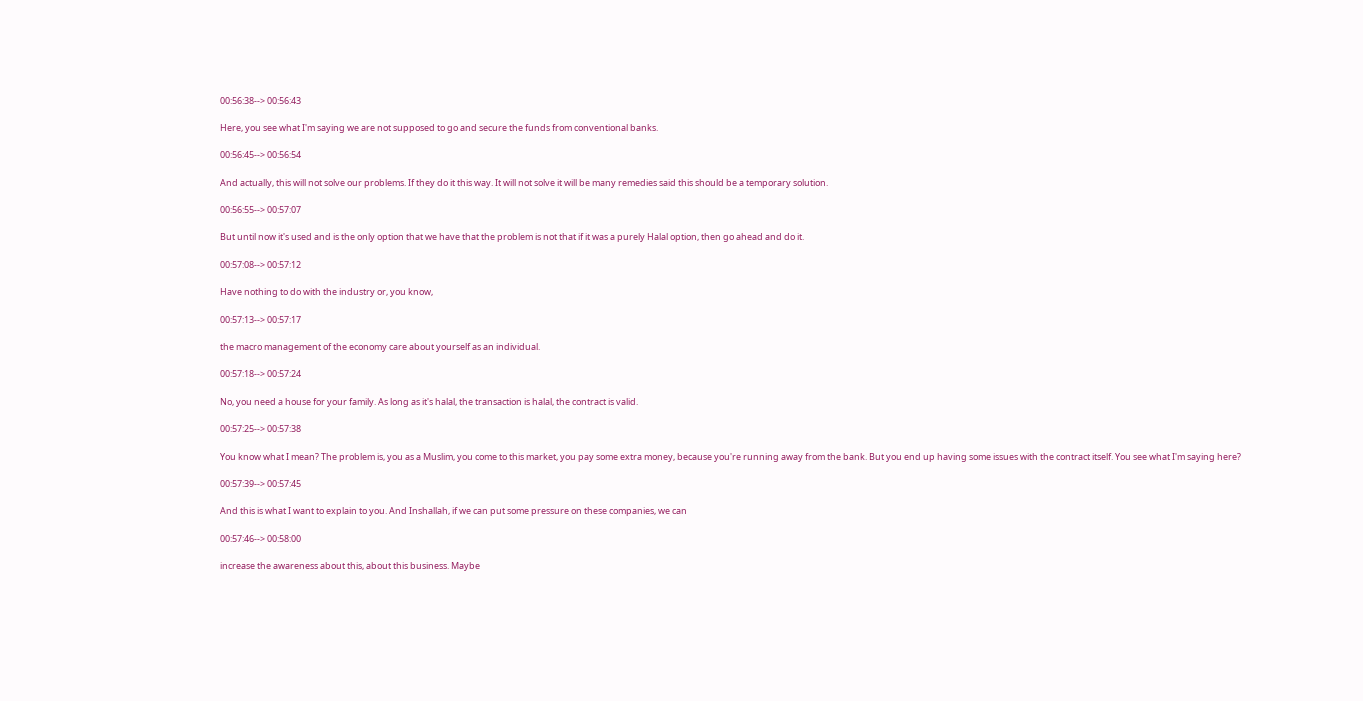00:56:38--> 00:56:43

Here, you see what I'm saying we are not supposed to go and secure the funds from conventional banks.

00:56:45--> 00:56:54

And actually, this will not solve our problems. If they do it this way. It will not solve it will be many remedies said this should be a temporary solution.

00:56:55--> 00:57:07

But until now it's used and is the only option that we have that the problem is not that if it was a purely Halal option, then go ahead and do it.

00:57:08--> 00:57:12

Have nothing to do with the industry or, you know,

00:57:13--> 00:57:17

the macro management of the economy care about yourself as an individual.

00:57:18--> 00:57:24

No, you need a house for your family. As long as it's halal, the transaction is halal, the contract is valid.

00:57:25--> 00:57:38

You know what I mean? The problem is, you as a Muslim, you come to this market, you pay some extra money, because you're running away from the bank. But you end up having some issues with the contract itself. You see what I'm saying here?

00:57:39--> 00:57:45

And this is what I want to explain to you. And Inshallah, if we can put some pressure on these companies, we can

00:57:46--> 00:58:00

increase the awareness about this, about this business. Maybe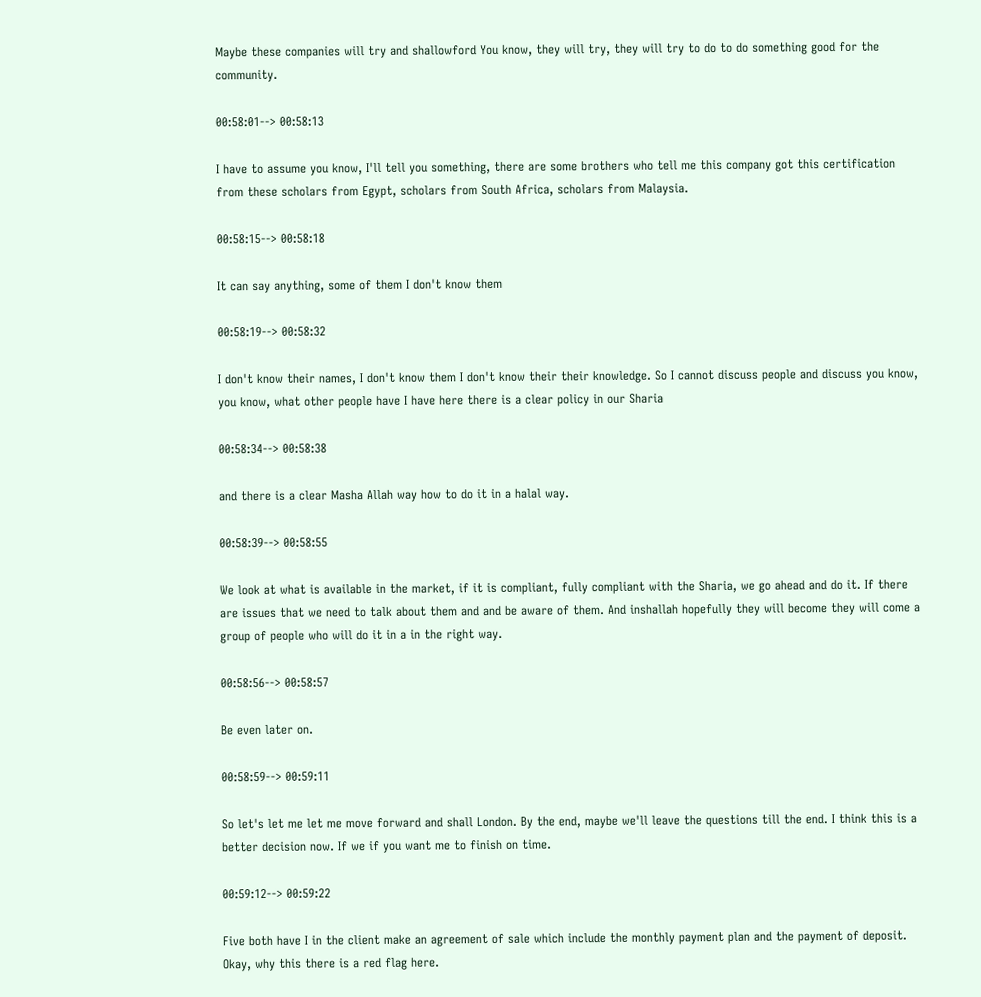Maybe these companies will try and shallowford You know, they will try, they will try to do to do something good for the community.

00:58:01--> 00:58:13

I have to assume you know, I'll tell you something, there are some brothers who tell me this company got this certification from these scholars from Egypt, scholars from South Africa, scholars from Malaysia.

00:58:15--> 00:58:18

It can say anything, some of them I don't know them

00:58:19--> 00:58:32

I don't know their names, I don't know them I don't know their their knowledge. So I cannot discuss people and discuss you know, you know, what other people have I have here there is a clear policy in our Sharia

00:58:34--> 00:58:38

and there is a clear Masha Allah way how to do it in a halal way.

00:58:39--> 00:58:55

We look at what is available in the market, if it is compliant, fully compliant with the Sharia, we go ahead and do it. If there are issues that we need to talk about them and and be aware of them. And inshallah hopefully they will become they will come a group of people who will do it in a in the right way.

00:58:56--> 00:58:57

Be even later on.

00:58:59--> 00:59:11

So let's let me let me move forward and shall London. By the end, maybe we'll leave the questions till the end. I think this is a better decision now. If we if you want me to finish on time.

00:59:12--> 00:59:22

Five both have I in the client make an agreement of sale which include the monthly payment plan and the payment of deposit. Okay, why this there is a red flag here.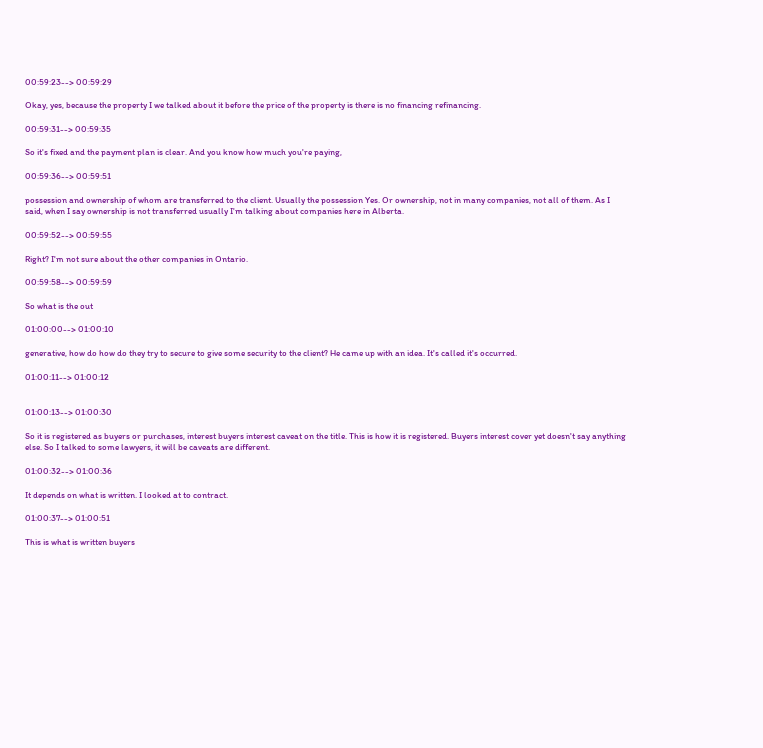00:59:23--> 00:59:29

Okay, yes, because the property I we talked about it before the price of the property is there is no financing refinancing.

00:59:31--> 00:59:35

So it's fixed and the payment plan is clear. And you know how much you're paying,

00:59:36--> 00:59:51

possession and ownership of whom are transferred to the client. Usually the possession Yes. Or ownership, not in many companies, not all of them. As I said, when I say ownership is not transferred usually I'm talking about companies here in Alberta.

00:59:52--> 00:59:55

Right? I'm not sure about the other companies in Ontario.

00:59:58--> 00:59:59

So what is the out

01:00:00--> 01:00:10

generative, how do how do they try to secure to give some security to the client? He came up with an idea. It's called it's occurred.

01:00:11--> 01:00:12


01:00:13--> 01:00:30

So it is registered as buyers or purchases, interest buyers interest caveat on the title. This is how it is registered. Buyers interest cover yet doesn't say anything else. So I talked to some lawyers, it will be caveats are different.

01:00:32--> 01:00:36

It depends on what is written. I looked at to contract.

01:00:37--> 01:00:51

This is what is written buyers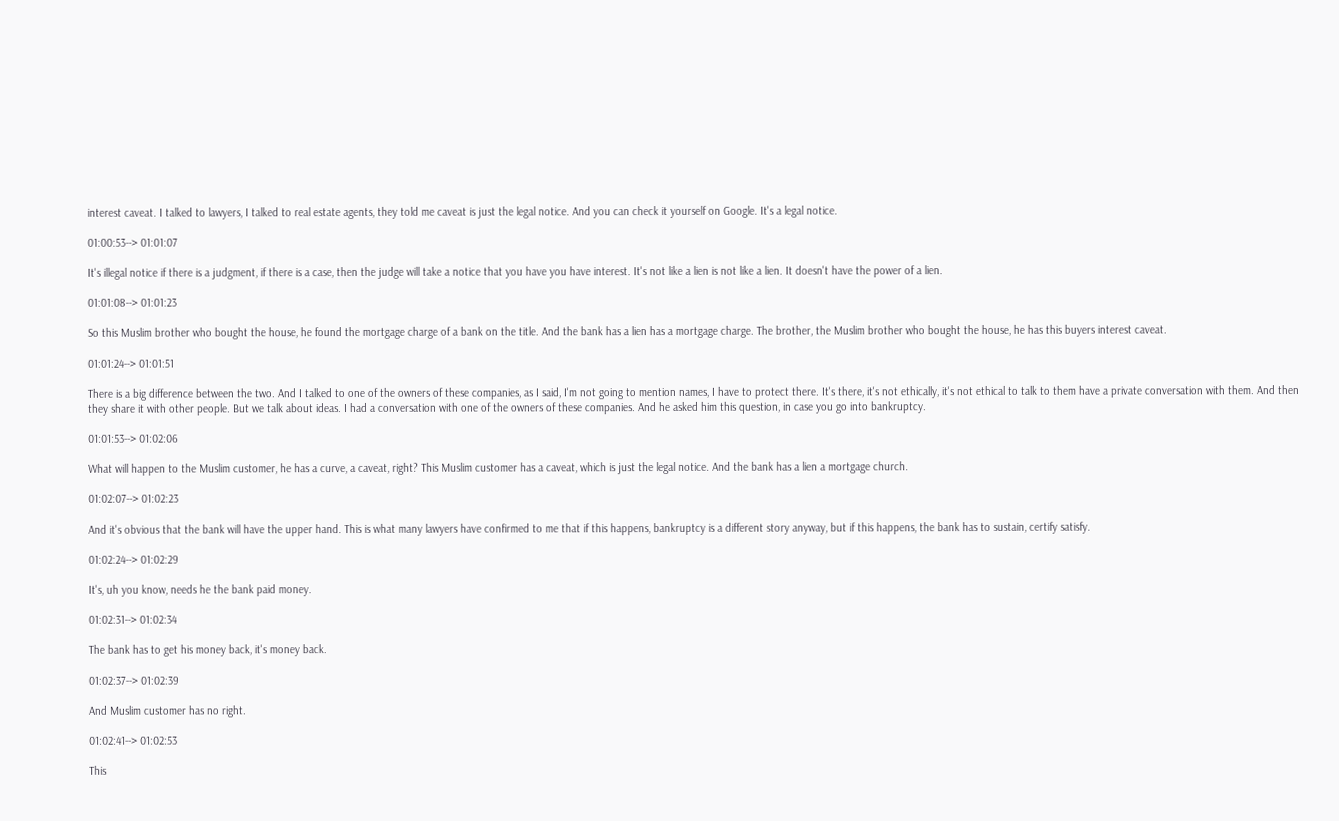interest caveat. I talked to lawyers, I talked to real estate agents, they told me caveat is just the legal notice. And you can check it yourself on Google. It's a legal notice.

01:00:53--> 01:01:07

It's illegal notice if there is a judgment, if there is a case, then the judge will take a notice that you have you have interest. It's not like a lien is not like a lien. It doesn't have the power of a lien.

01:01:08--> 01:01:23

So this Muslim brother who bought the house, he found the mortgage charge of a bank on the title. And the bank has a lien has a mortgage charge. The brother, the Muslim brother who bought the house, he has this buyers interest caveat.

01:01:24--> 01:01:51

There is a big difference between the two. And I talked to one of the owners of these companies, as I said, I'm not going to mention names, I have to protect there. It's there, it's not ethically, it's not ethical to talk to them have a private conversation with them. And then they share it with other people. But we talk about ideas. I had a conversation with one of the owners of these companies. And he asked him this question, in case you go into bankruptcy.

01:01:53--> 01:02:06

What will happen to the Muslim customer, he has a curve, a caveat, right? This Muslim customer has a caveat, which is just the legal notice. And the bank has a lien a mortgage church.

01:02:07--> 01:02:23

And it's obvious that the bank will have the upper hand. This is what many lawyers have confirmed to me that if this happens, bankruptcy is a different story anyway, but if this happens, the bank has to sustain, certify satisfy.

01:02:24--> 01:02:29

It's, uh you know, needs he the bank paid money.

01:02:31--> 01:02:34

The bank has to get his money back, it's money back.

01:02:37--> 01:02:39

And Muslim customer has no right.

01:02:41--> 01:02:53

This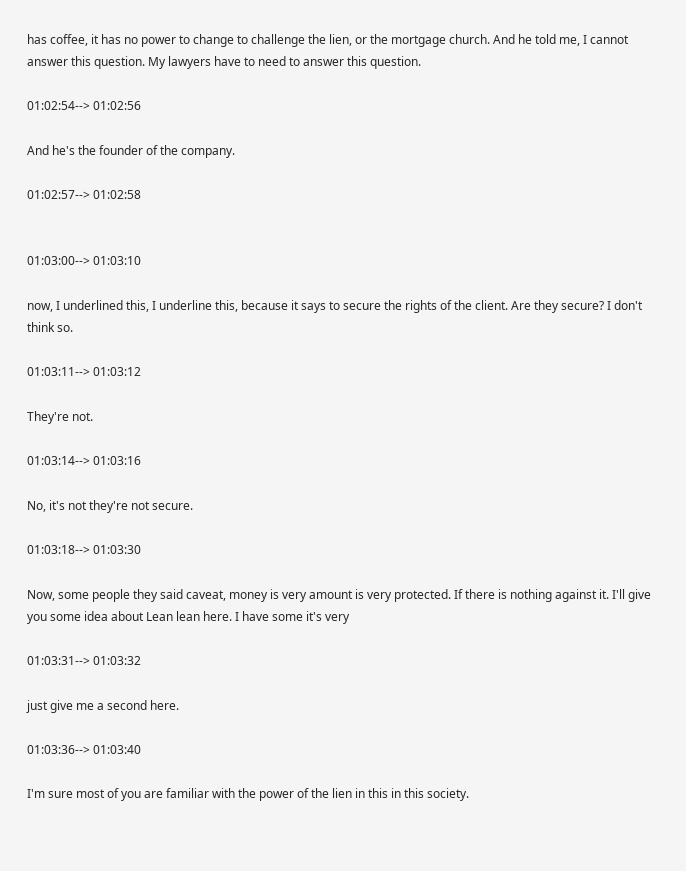has coffee, it has no power to change to challenge the lien, or the mortgage church. And he told me, I cannot answer this question. My lawyers have to need to answer this question.

01:02:54--> 01:02:56

And he's the founder of the company.

01:02:57--> 01:02:58


01:03:00--> 01:03:10

now, I underlined this, I underline this, because it says to secure the rights of the client. Are they secure? I don't think so.

01:03:11--> 01:03:12

They're not.

01:03:14--> 01:03:16

No, it's not they're not secure.

01:03:18--> 01:03:30

Now, some people they said caveat, money is very amount is very protected. If there is nothing against it. I'll give you some idea about Lean lean here. I have some it's very

01:03:31--> 01:03:32

just give me a second here.

01:03:36--> 01:03:40

I'm sure most of you are familiar with the power of the lien in this in this society.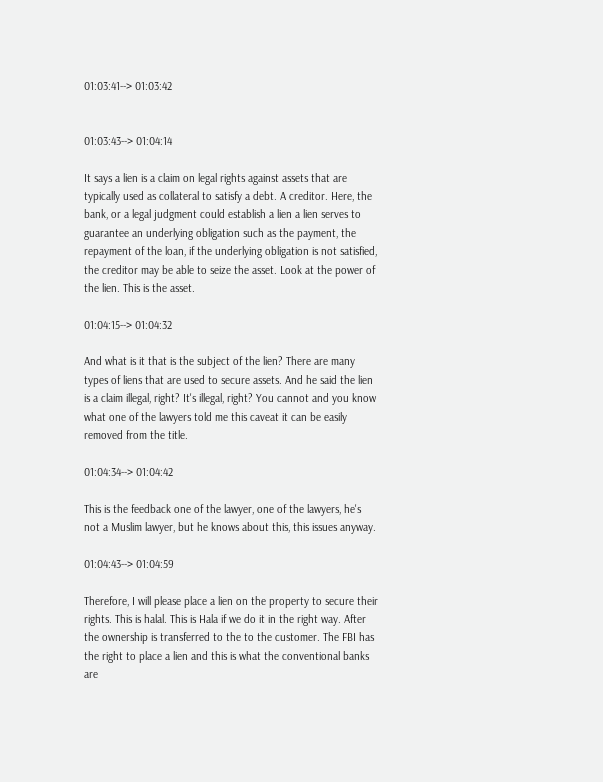01:03:41--> 01:03:42


01:03:43--> 01:04:14

It says a lien is a claim on legal rights against assets that are typically used as collateral to satisfy a debt. A creditor. Here, the bank, or a legal judgment could establish a lien a lien serves to guarantee an underlying obligation such as the payment, the repayment of the loan, if the underlying obligation is not satisfied, the creditor may be able to seize the asset. Look at the power of the lien. This is the asset.

01:04:15--> 01:04:32

And what is it that is the subject of the lien? There are many types of liens that are used to secure assets. And he said the lien is a claim illegal, right? It's illegal, right? You cannot and you know what one of the lawyers told me this caveat it can be easily removed from the title.

01:04:34--> 01:04:42

This is the feedback one of the lawyer, one of the lawyers, he's not a Muslim lawyer, but he knows about this, this issues anyway.

01:04:43--> 01:04:59

Therefore, I will please place a lien on the property to secure their rights. This is halal. This is Hala if we do it in the right way. After the ownership is transferred to the to the customer. The FBI has the right to place a lien and this is what the conventional banks are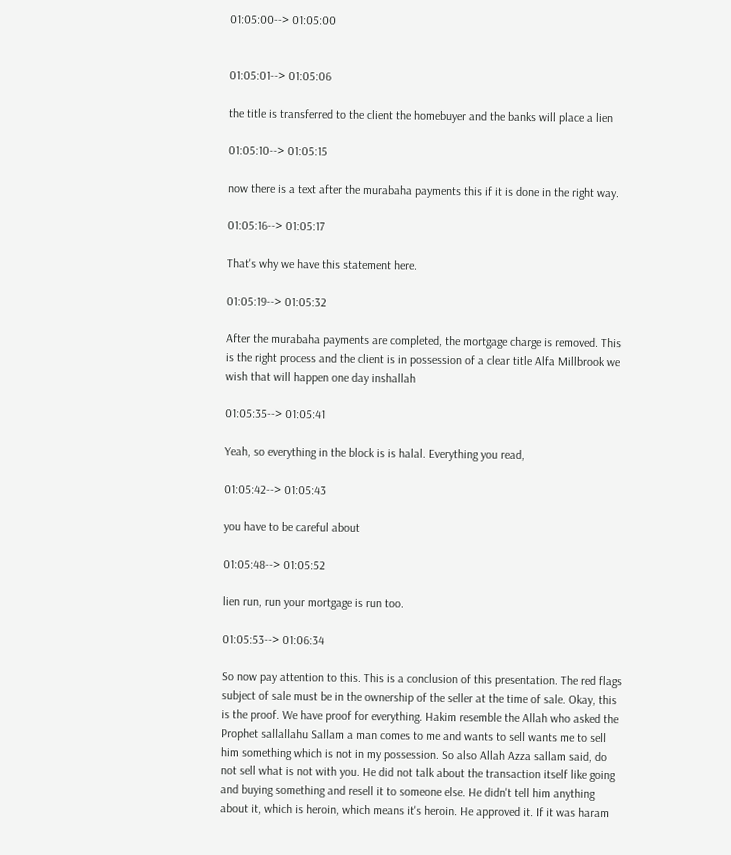01:05:00--> 01:05:00


01:05:01--> 01:05:06

the title is transferred to the client the homebuyer and the banks will place a lien

01:05:10--> 01:05:15

now there is a text after the murabaha payments this if it is done in the right way.

01:05:16--> 01:05:17

That's why we have this statement here.

01:05:19--> 01:05:32

After the murabaha payments are completed, the mortgage charge is removed. This is the right process and the client is in possession of a clear title Alfa Millbrook we wish that will happen one day inshallah

01:05:35--> 01:05:41

Yeah, so everything in the block is is halal. Everything you read,

01:05:42--> 01:05:43

you have to be careful about

01:05:48--> 01:05:52

lien run, run your mortgage is run too.

01:05:53--> 01:06:34

So now pay attention to this. This is a conclusion of this presentation. The red flags subject of sale must be in the ownership of the seller at the time of sale. Okay, this is the proof. We have proof for everything. Hakim resemble the Allah who asked the Prophet sallallahu Sallam a man comes to me and wants to sell wants me to sell him something which is not in my possession. So also Allah Azza sallam said, do not sell what is not with you. He did not talk about the transaction itself like going and buying something and resell it to someone else. He didn't tell him anything about it, which is heroin, which means it's heroin. He approved it. If it was haram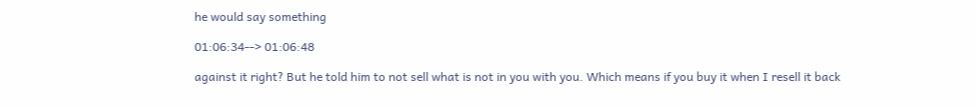he would say something

01:06:34--> 01:06:48

against it right? But he told him to not sell what is not in you with you. Which means if you buy it when I resell it back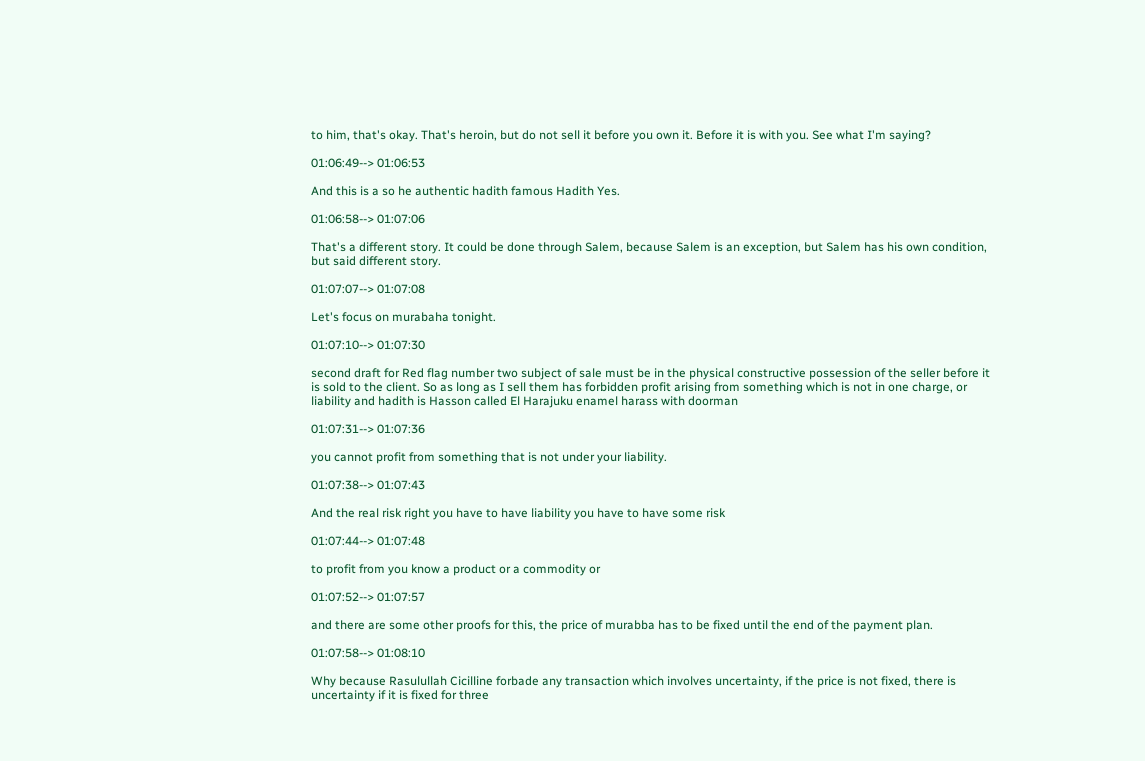to him, that's okay. That's heroin, but do not sell it before you own it. Before it is with you. See what I'm saying?

01:06:49--> 01:06:53

And this is a so he authentic hadith famous Hadith Yes.

01:06:58--> 01:07:06

That's a different story. It could be done through Salem, because Salem is an exception, but Salem has his own condition, but said different story.

01:07:07--> 01:07:08

Let's focus on murabaha tonight.

01:07:10--> 01:07:30

second draft for Red flag number two subject of sale must be in the physical constructive possession of the seller before it is sold to the client. So as long as I sell them has forbidden profit arising from something which is not in one charge, or liability and hadith is Hasson called El Harajuku enamel harass with doorman

01:07:31--> 01:07:36

you cannot profit from something that is not under your liability.

01:07:38--> 01:07:43

And the real risk right you have to have liability you have to have some risk

01:07:44--> 01:07:48

to profit from you know a product or a commodity or

01:07:52--> 01:07:57

and there are some other proofs for this, the price of murabba has to be fixed until the end of the payment plan.

01:07:58--> 01:08:10

Why because Rasulullah Cicilline forbade any transaction which involves uncertainty, if the price is not fixed, there is uncertainty if it is fixed for three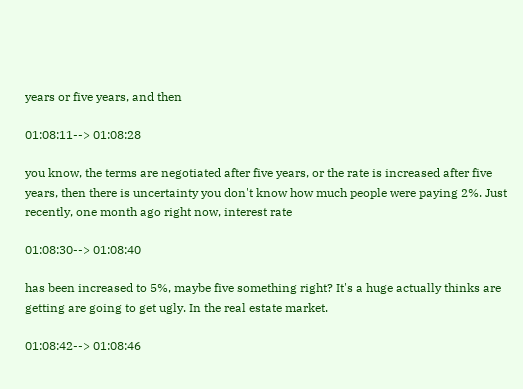years or five years, and then

01:08:11--> 01:08:28

you know, the terms are negotiated after five years, or the rate is increased after five years, then there is uncertainty you don't know how much people were paying 2%. Just recently, one month ago right now, interest rate

01:08:30--> 01:08:40

has been increased to 5%, maybe five something right? It's a huge actually thinks are getting are going to get ugly. In the real estate market.

01:08:42--> 01:08:46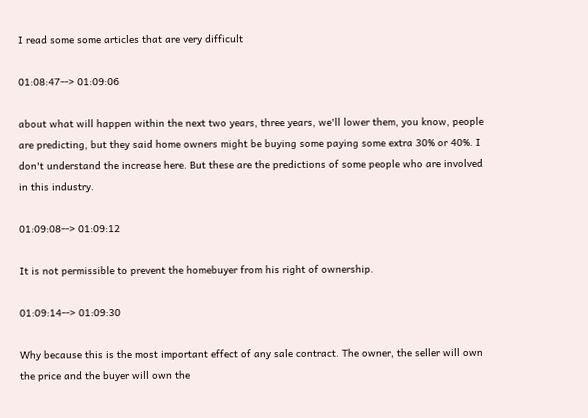I read some some articles that are very difficult

01:08:47--> 01:09:06

about what will happen within the next two years, three years, we'll lower them, you know, people are predicting, but they said home owners might be buying some paying some extra 30% or 40%. I don't understand the increase here. But these are the predictions of some people who are involved in this industry.

01:09:08--> 01:09:12

It is not permissible to prevent the homebuyer from his right of ownership.

01:09:14--> 01:09:30

Why because this is the most important effect of any sale contract. The owner, the seller will own the price and the buyer will own the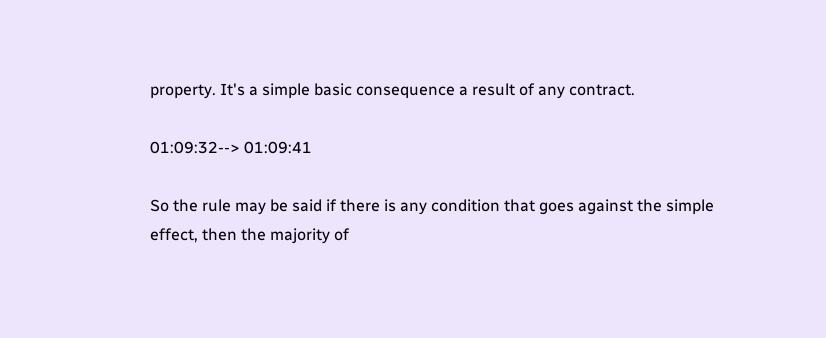property. It's a simple basic consequence a result of any contract.

01:09:32--> 01:09:41

So the rule may be said if there is any condition that goes against the simple effect, then the majority of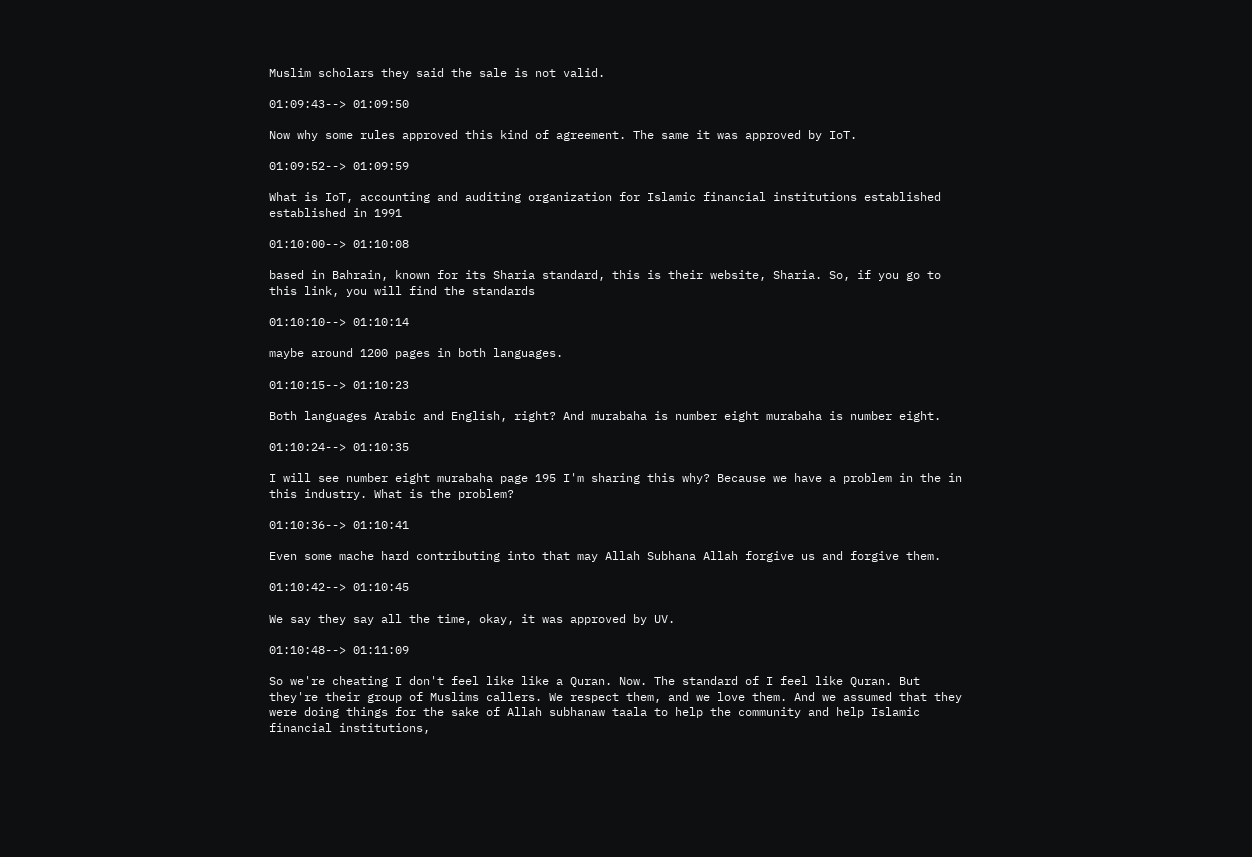Muslim scholars they said the sale is not valid.

01:09:43--> 01:09:50

Now why some rules approved this kind of agreement. The same it was approved by IoT.

01:09:52--> 01:09:59

What is IoT, accounting and auditing organization for Islamic financial institutions established established in 1991

01:10:00--> 01:10:08

based in Bahrain, known for its Sharia standard, this is their website, Sharia. So, if you go to this link, you will find the standards

01:10:10--> 01:10:14

maybe around 1200 pages in both languages.

01:10:15--> 01:10:23

Both languages Arabic and English, right? And murabaha is number eight murabaha is number eight.

01:10:24--> 01:10:35

I will see number eight murabaha page 195 I'm sharing this why? Because we have a problem in the in this industry. What is the problem?

01:10:36--> 01:10:41

Even some mache hard contributing into that may Allah Subhana Allah forgive us and forgive them.

01:10:42--> 01:10:45

We say they say all the time, okay, it was approved by UV.

01:10:48--> 01:11:09

So we're cheating I don't feel like like a Quran. Now. The standard of I feel like Quran. But they're their group of Muslims callers. We respect them, and we love them. And we assumed that they were doing things for the sake of Allah subhanaw taala to help the community and help Islamic financial institutions,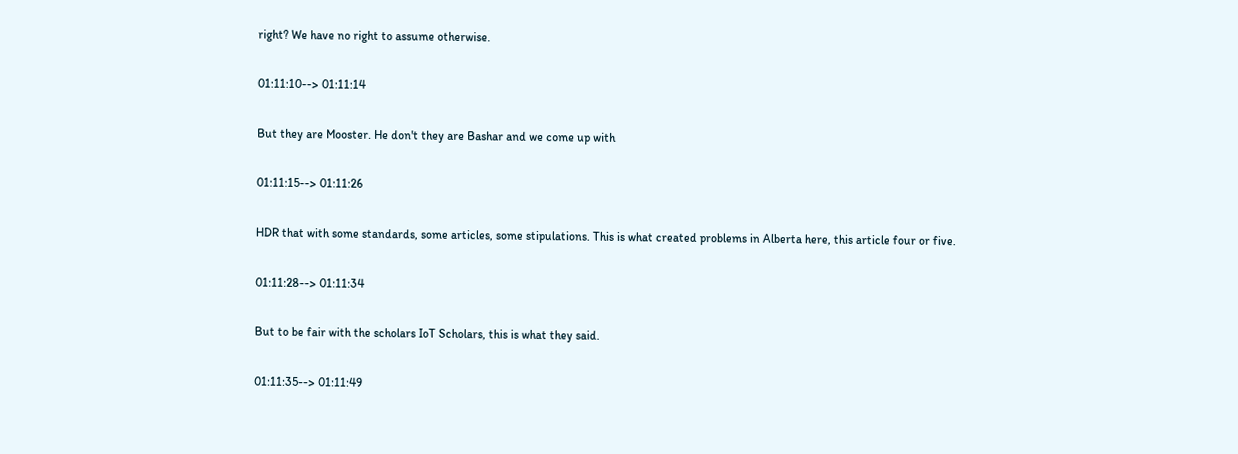right? We have no right to assume otherwise.

01:11:10--> 01:11:14

But they are Mooster. He don't they are Bashar and we come up with

01:11:15--> 01:11:26

HDR that with some standards, some articles, some stipulations. This is what created problems in Alberta here, this article four or five.

01:11:28--> 01:11:34

But to be fair with the scholars IoT Scholars, this is what they said.

01:11:35--> 01:11:49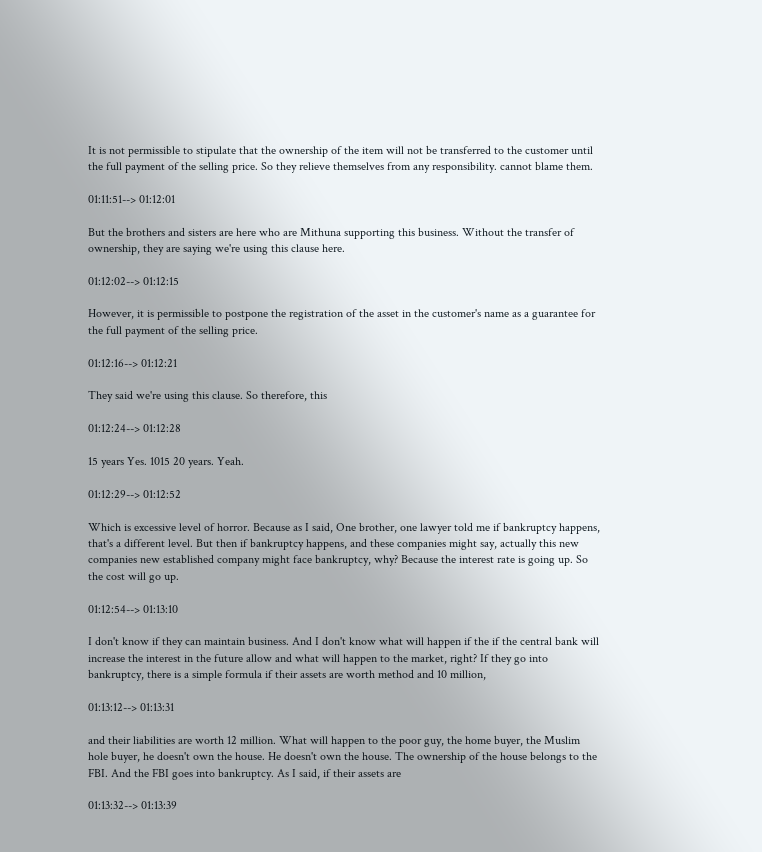It is not permissible to stipulate that the ownership of the item will not be transferred to the customer until the full payment of the selling price. So they relieve themselves from any responsibility. cannot blame them.

01:11:51--> 01:12:01

But the brothers and sisters are here who are Mithuna supporting this business. Without the transfer of ownership, they are saying we're using this clause here.

01:12:02--> 01:12:15

However, it is permissible to postpone the registration of the asset in the customer's name as a guarantee for the full payment of the selling price.

01:12:16--> 01:12:21

They said we're using this clause. So therefore, this

01:12:24--> 01:12:28

15 years Yes. 1015 20 years. Yeah.

01:12:29--> 01:12:52

Which is excessive level of horror. Because as I said, One brother, one lawyer told me if bankruptcy happens, that's a different level. But then if bankruptcy happens, and these companies might say, actually this new companies new established company might face bankruptcy, why? Because the interest rate is going up. So the cost will go up.

01:12:54--> 01:13:10

I don't know if they can maintain business. And I don't know what will happen if the if the central bank will increase the interest in the future allow and what will happen to the market, right? If they go into bankruptcy, there is a simple formula if their assets are worth method and 10 million,

01:13:12--> 01:13:31

and their liabilities are worth 12 million. What will happen to the poor guy, the home buyer, the Muslim hole buyer, he doesn't own the house. He doesn't own the house. The ownership of the house belongs to the FBI. And the FBI goes into bankruptcy. As I said, if their assets are

01:13:32--> 01:13:39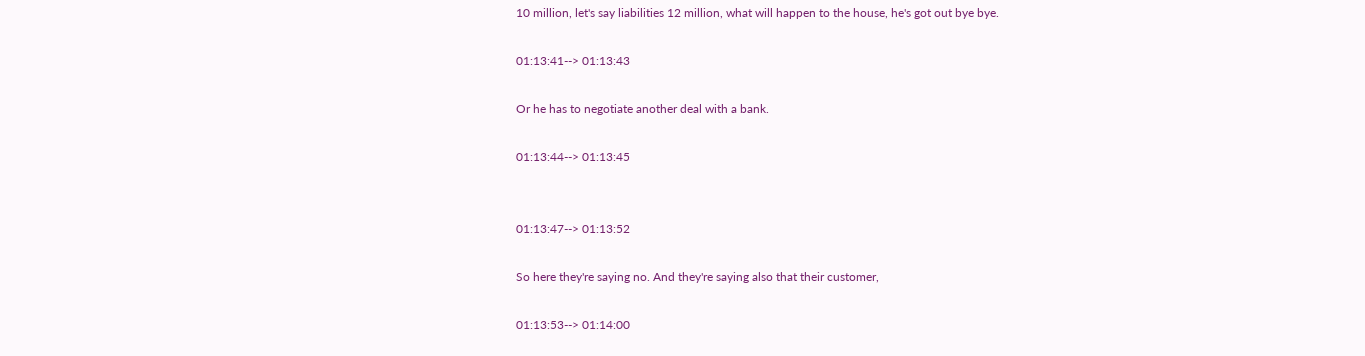10 million, let's say liabilities 12 million, what will happen to the house, he's got out bye bye.

01:13:41--> 01:13:43

Or he has to negotiate another deal with a bank.

01:13:44--> 01:13:45


01:13:47--> 01:13:52

So here they're saying no. And they're saying also that their customer,

01:13:53--> 01:14:00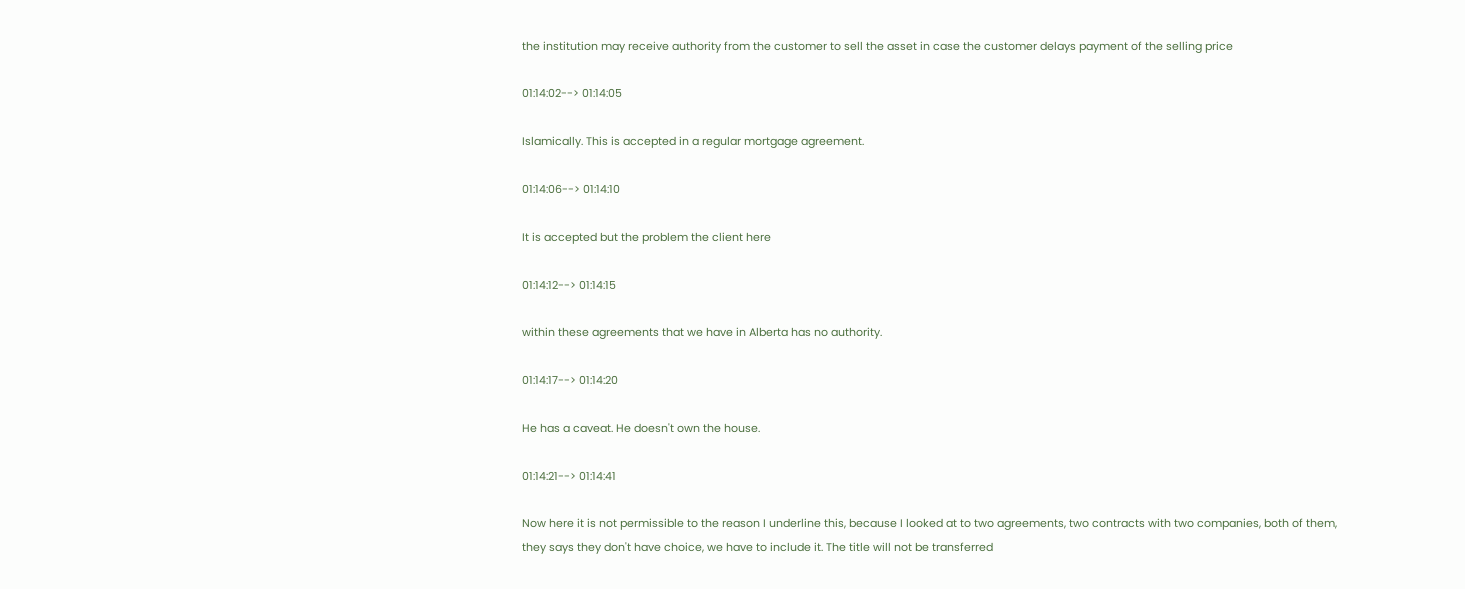the institution may receive authority from the customer to sell the asset in case the customer delays payment of the selling price

01:14:02--> 01:14:05

Islamically. This is accepted in a regular mortgage agreement.

01:14:06--> 01:14:10

It is accepted but the problem the client here

01:14:12--> 01:14:15

within these agreements that we have in Alberta has no authority.

01:14:17--> 01:14:20

He has a caveat. He doesn't own the house.

01:14:21--> 01:14:41

Now here it is not permissible to the reason I underline this, because I looked at to two agreements, two contracts with two companies, both of them, they says they don't have choice, we have to include it. The title will not be transferred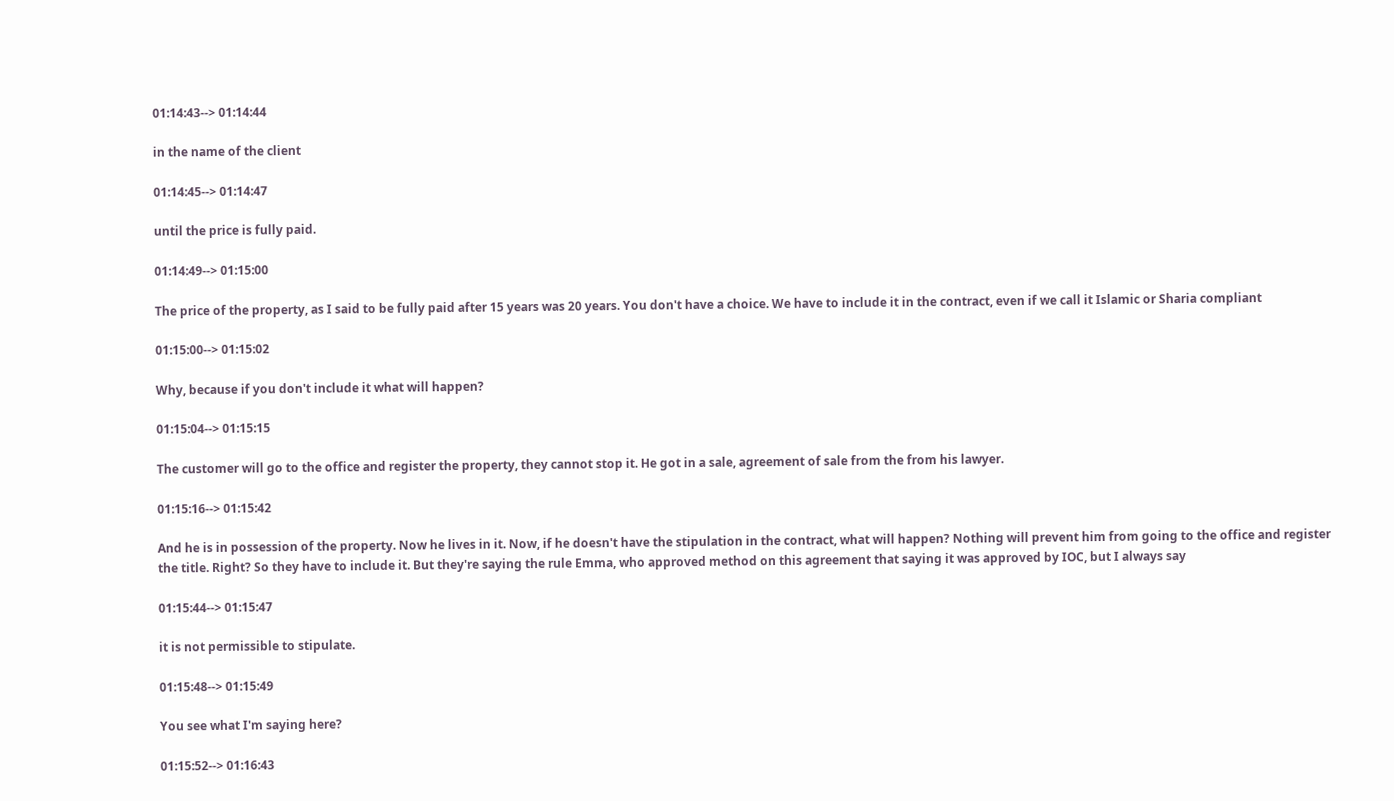01:14:43--> 01:14:44

in the name of the client

01:14:45--> 01:14:47

until the price is fully paid.

01:14:49--> 01:15:00

The price of the property, as I said to be fully paid after 15 years was 20 years. You don't have a choice. We have to include it in the contract, even if we call it Islamic or Sharia compliant

01:15:00--> 01:15:02

Why, because if you don't include it what will happen?

01:15:04--> 01:15:15

The customer will go to the office and register the property, they cannot stop it. He got in a sale, agreement of sale from the from his lawyer.

01:15:16--> 01:15:42

And he is in possession of the property. Now he lives in it. Now, if he doesn't have the stipulation in the contract, what will happen? Nothing will prevent him from going to the office and register the title. Right? So they have to include it. But they're saying the rule Emma, who approved method on this agreement that saying it was approved by IOC, but I always say

01:15:44--> 01:15:47

it is not permissible to stipulate.

01:15:48--> 01:15:49

You see what I'm saying here?

01:15:52--> 01:16:43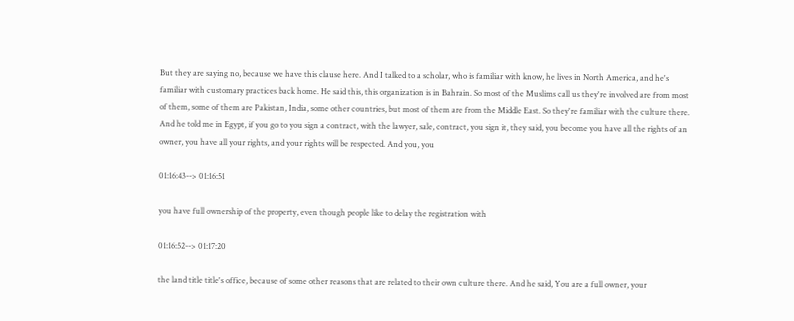But they are saying no, because we have this clause here. And I talked to a scholar, who is familiar with know, he lives in North America, and he's familiar with customary practices back home. He said this, this organization is in Bahrain. So most of the Muslims call us they're involved are from most of them, some of them are Pakistan, India, some other countries, but most of them are from the Middle East. So they're familiar with the culture there. And he told me in Egypt, if you go to you sign a contract, with the lawyer, sale, contract, you sign it, they said, you become you have all the rights of an owner, you have all your rights, and your rights will be respected. And you, you

01:16:43--> 01:16:51

you have full ownership of the property, even though people like to delay the registration with

01:16:52--> 01:17:20

the land title title's office, because of some other reasons that are related to their own culture there. And he said, You are a full owner, your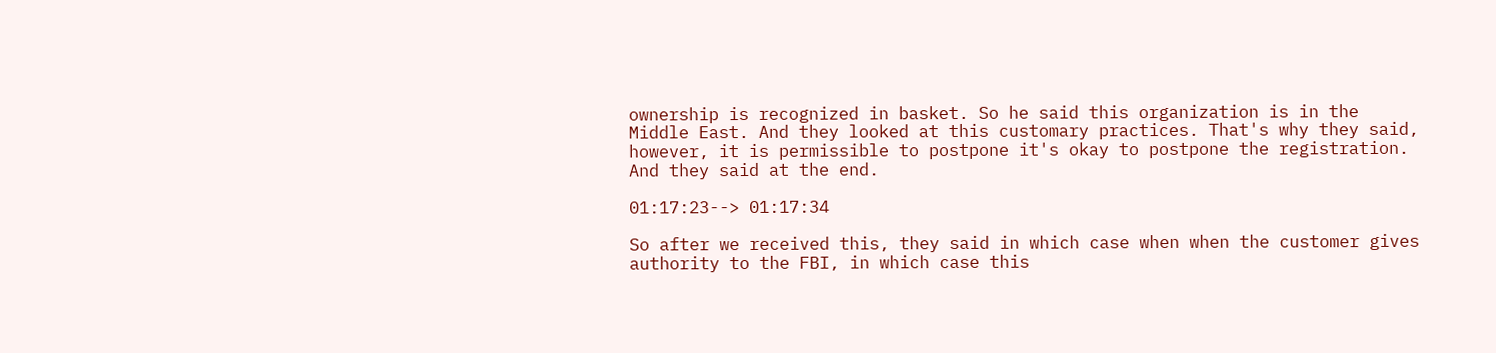ownership is recognized in basket. So he said this organization is in the Middle East. And they looked at this customary practices. That's why they said, however, it is permissible to postpone it's okay to postpone the registration. And they said at the end.

01:17:23--> 01:17:34

So after we received this, they said in which case when when the customer gives authority to the FBI, in which case this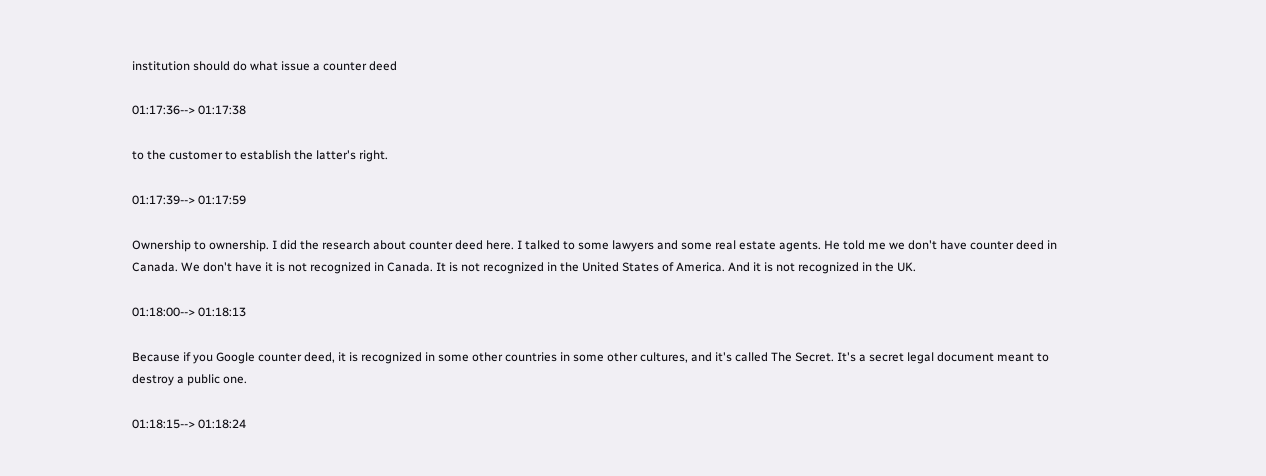institution should do what issue a counter deed

01:17:36--> 01:17:38

to the customer to establish the latter's right.

01:17:39--> 01:17:59

Ownership to ownership. I did the research about counter deed here. I talked to some lawyers and some real estate agents. He told me we don't have counter deed in Canada. We don't have it is not recognized in Canada. It is not recognized in the United States of America. And it is not recognized in the UK.

01:18:00--> 01:18:13

Because if you Google counter deed, it is recognized in some other countries in some other cultures, and it's called The Secret. It's a secret legal document meant to destroy a public one.

01:18:15--> 01:18:24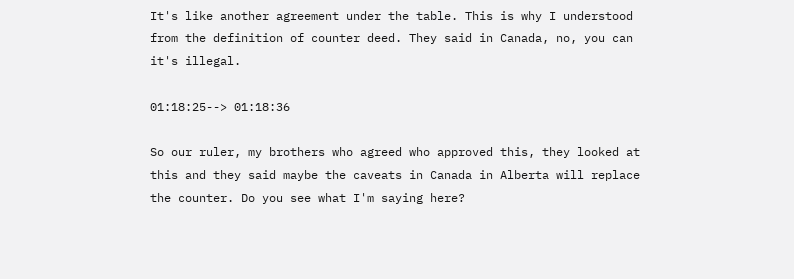It's like another agreement under the table. This is why I understood from the definition of counter deed. They said in Canada, no, you can it's illegal.

01:18:25--> 01:18:36

So our ruler, my brothers who agreed who approved this, they looked at this and they said maybe the caveats in Canada in Alberta will replace the counter. Do you see what I'm saying here?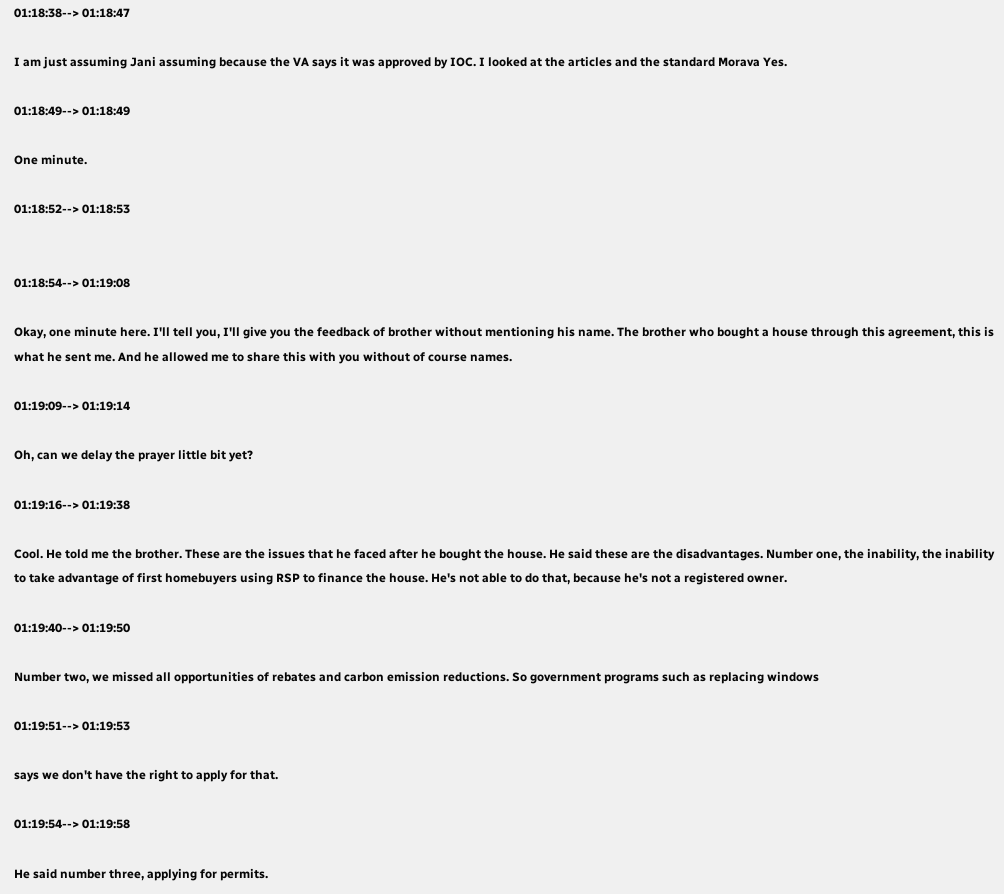01:18:38--> 01:18:47

I am just assuming Jani assuming because the VA says it was approved by IOC. I looked at the articles and the standard Morava Yes.

01:18:49--> 01:18:49

One minute.

01:18:52--> 01:18:53


01:18:54--> 01:19:08

Okay, one minute here. I'll tell you, I'll give you the feedback of brother without mentioning his name. The brother who bought a house through this agreement, this is what he sent me. And he allowed me to share this with you without of course names.

01:19:09--> 01:19:14

Oh, can we delay the prayer little bit yet?

01:19:16--> 01:19:38

Cool. He told me the brother. These are the issues that he faced after he bought the house. He said these are the disadvantages. Number one, the inability, the inability to take advantage of first homebuyers using RSP to finance the house. He's not able to do that, because he's not a registered owner.

01:19:40--> 01:19:50

Number two, we missed all opportunities of rebates and carbon emission reductions. So government programs such as replacing windows

01:19:51--> 01:19:53

says we don't have the right to apply for that.

01:19:54--> 01:19:58

He said number three, applying for permits.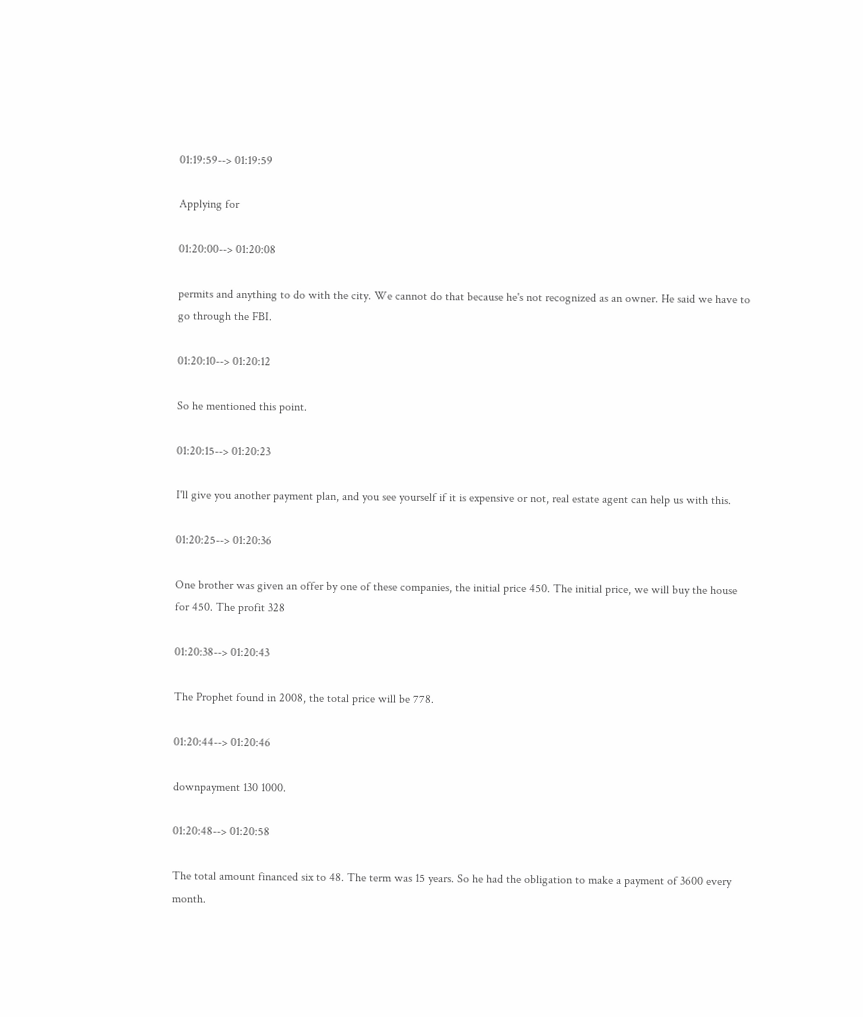01:19:59--> 01:19:59

Applying for

01:20:00--> 01:20:08

permits and anything to do with the city. We cannot do that because he's not recognized as an owner. He said we have to go through the FBI.

01:20:10--> 01:20:12

So he mentioned this point.

01:20:15--> 01:20:23

I'll give you another payment plan, and you see yourself if it is expensive or not, real estate agent can help us with this.

01:20:25--> 01:20:36

One brother was given an offer by one of these companies, the initial price 450. The initial price, we will buy the house for 450. The profit 328

01:20:38--> 01:20:43

The Prophet found in 2008, the total price will be 778.

01:20:44--> 01:20:46

downpayment 130 1000.

01:20:48--> 01:20:58

The total amount financed six to 48. The term was 15 years. So he had the obligation to make a payment of 3600 every month.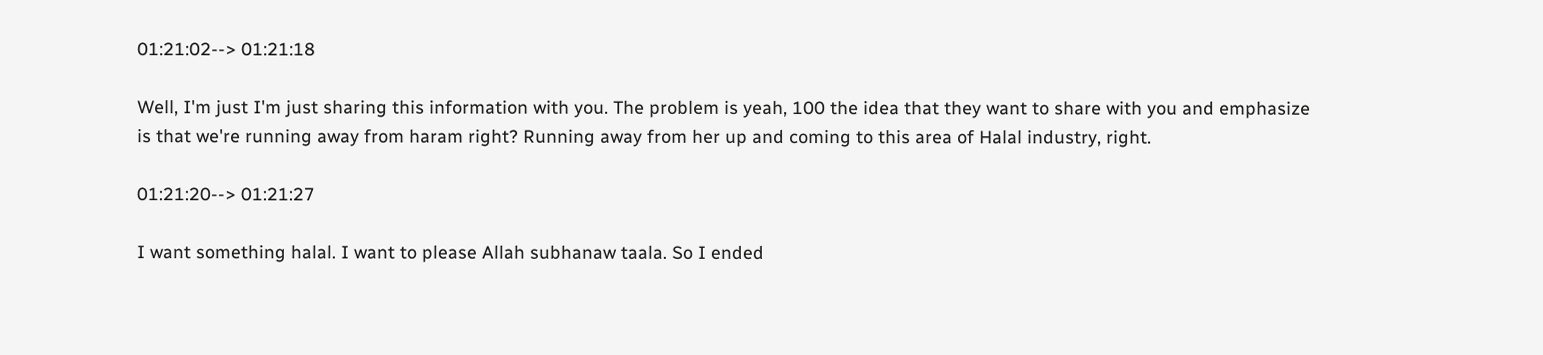01:21:02--> 01:21:18

Well, I'm just I'm just sharing this information with you. The problem is yeah, 100 the idea that they want to share with you and emphasize is that we're running away from haram right? Running away from her up and coming to this area of Halal industry, right.

01:21:20--> 01:21:27

I want something halal. I want to please Allah subhanaw taala. So I ended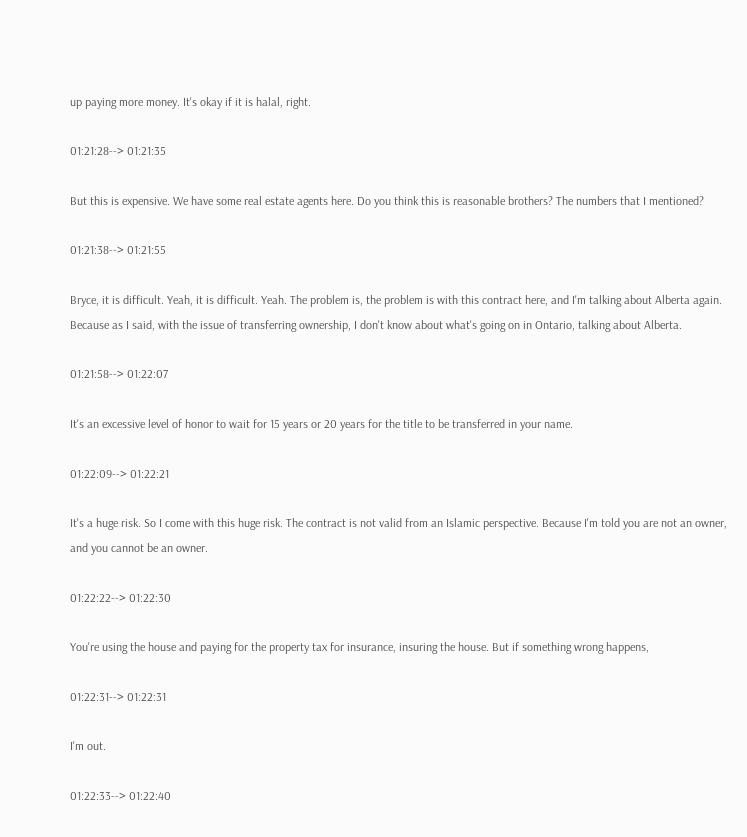up paying more money. It's okay if it is halal, right.

01:21:28--> 01:21:35

But this is expensive. We have some real estate agents here. Do you think this is reasonable brothers? The numbers that I mentioned?

01:21:38--> 01:21:55

Bryce, it is difficult. Yeah, it is difficult. Yeah. The problem is, the problem is with this contract here, and I'm talking about Alberta again. Because as I said, with the issue of transferring ownership, I don't know about what's going on in Ontario, talking about Alberta.

01:21:58--> 01:22:07

It's an excessive level of honor to wait for 15 years or 20 years for the title to be transferred in your name.

01:22:09--> 01:22:21

It's a huge risk. So I come with this huge risk. The contract is not valid from an Islamic perspective. Because I'm told you are not an owner, and you cannot be an owner.

01:22:22--> 01:22:30

You're using the house and paying for the property tax for insurance, insuring the house. But if something wrong happens,

01:22:31--> 01:22:31

I'm out.

01:22:33--> 01:22:40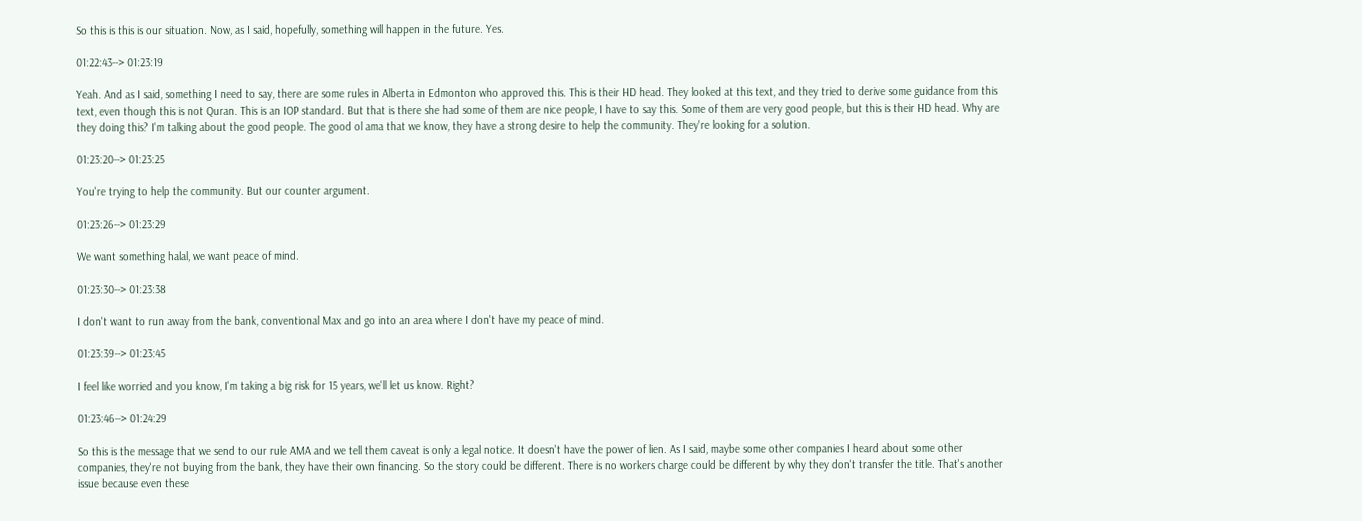So this is this is our situation. Now, as I said, hopefully, something will happen in the future. Yes.

01:22:43--> 01:23:19

Yeah. And as I said, something I need to say, there are some rules in Alberta in Edmonton who approved this. This is their HD head. They looked at this text, and they tried to derive some guidance from this text, even though this is not Quran. This is an IOP standard. But that is there she had some of them are nice people, I have to say this. Some of them are very good people, but this is their HD head. Why are they doing this? I'm talking about the good people. The good ol ama that we know, they have a strong desire to help the community. They're looking for a solution.

01:23:20--> 01:23:25

You're trying to help the community. But our counter argument.

01:23:26--> 01:23:29

We want something halal, we want peace of mind.

01:23:30--> 01:23:38

I don't want to run away from the bank, conventional Max and go into an area where I don't have my peace of mind.

01:23:39--> 01:23:45

I feel like worried and you know, I'm taking a big risk for 15 years, we'll let us know. Right?

01:23:46--> 01:24:29

So this is the message that we send to our rule AMA and we tell them caveat is only a legal notice. It doesn't have the power of lien. As I said, maybe some other companies I heard about some other companies, they're not buying from the bank, they have their own financing. So the story could be different. There is no workers charge could be different by why they don't transfer the title. That's another issue because even these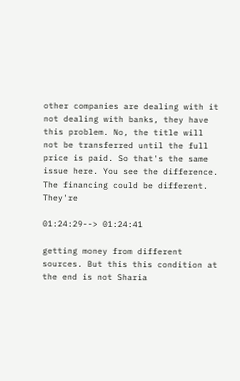other companies are dealing with it not dealing with banks, they have this problem. No, the title will not be transferred until the full price is paid. So that's the same issue here. You see the difference. The financing could be different. They're

01:24:29--> 01:24:41

getting money from different sources. But this this condition at the end is not Sharia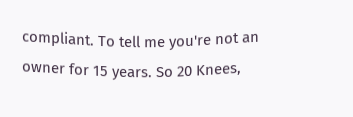compliant. To tell me you're not an owner for 15 years. So 20 Knees,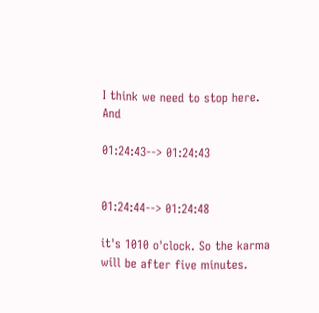I think we need to stop here. And

01:24:43--> 01:24:43


01:24:44--> 01:24:48

it's 1010 o'clock. So the karma will be after five minutes.